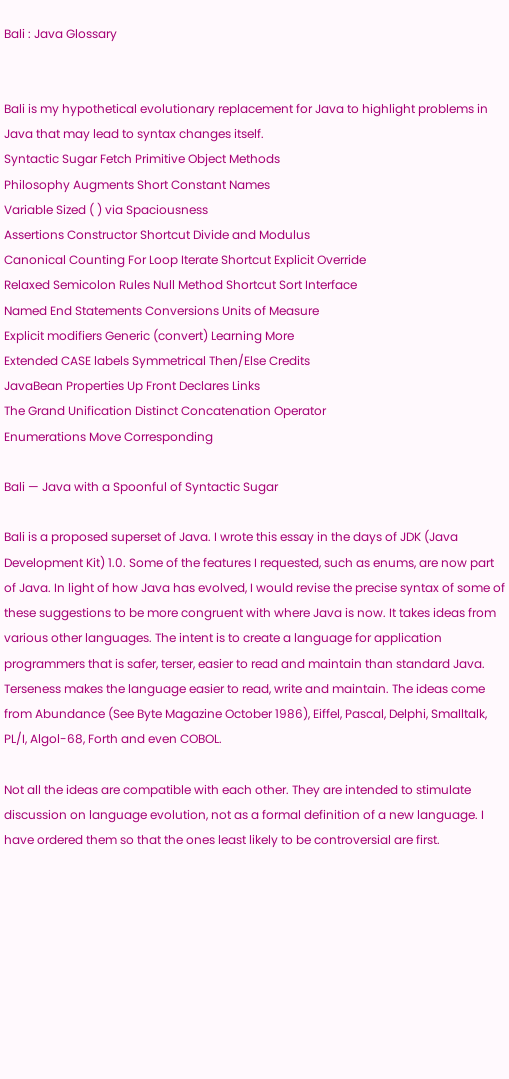Bali : Java Glossary


Bali is my hypothetical evolutionary replacement for Java to highlight problems in Java that may lead to syntax changes itself.
Syntactic Sugar Fetch Primitive Object Methods
Philosophy Augments Short Constant Names
Variable Sized ( ) via Spaciousness
Assertions Constructor Shortcut Divide and Modulus
Canonical Counting For Loop Iterate Shortcut Explicit Override
Relaxed Semicolon Rules Null Method Shortcut Sort Interface
Named End Statements Conversions Units of Measure
Explicit modifiers Generic (convert) Learning More
Extended CASE labels Symmetrical Then/Else Credits
JavaBean Properties Up Front Declares Links
The Grand Unification Distinct Concatenation Operator
Enumerations Move Corresponding

Bali — Java with a Spoonful of Syntactic Sugar

Bali is a proposed superset of Java. I wrote this essay in the days of JDK (Java Development Kit) 1.0. Some of the features I requested, such as enums, are now part of Java. In light of how Java has evolved, I would revise the precise syntax of some of these suggestions to be more congruent with where Java is now. It takes ideas from various other languages. The intent is to create a language for application programmers that is safer, terser, easier to read and maintain than standard Java. Terseness makes the language easier to read, write and maintain. The ideas come from Abundance (See Byte Magazine October 1986), Eiffel, Pascal, Delphi, Smalltalk, PL/I, Algol-68, Forth and even COBOL.

Not all the ideas are compatible with each other. They are intended to stimulate discussion on language evolution, not as a formal definition of a new language. I have ordered them so that the ones least likely to be controversial are first.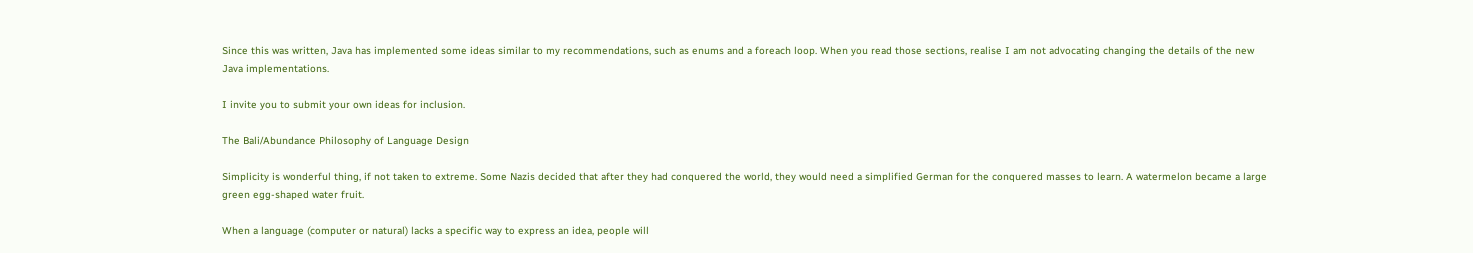Since this was written, Java has implemented some ideas similar to my recommendations, such as enums and a foreach loop. When you read those sections, realise I am not advocating changing the details of the new Java implementations.

I invite you to submit your own ideas for inclusion.

The Bali/Abundance Philosophy of Language Design

Simplicity is wonderful thing, if not taken to extreme. Some Nazis decided that after they had conquered the world, they would need a simplified German for the conquered masses to learn. A watermelon became a large green egg-shaped water fruit.

When a language (computer or natural) lacks a specific way to express an idea, people will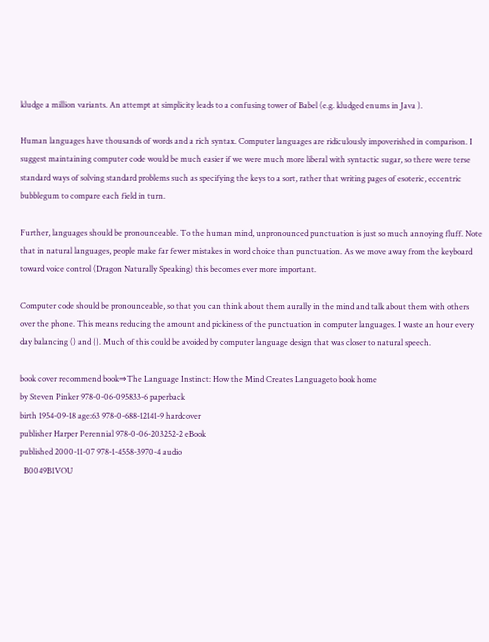kludge a million variants. An attempt at simplicity leads to a confusing tower of Babel (e.g. kludged enums in Java ).

Human languages have thousands of words and a rich syntax. Computer languages are ridiculously impoverished in comparison. I suggest maintaining computer code would be much easier if we were much more liberal with syntactic sugar, so there were terse standard ways of solving standard problems such as specifying the keys to a sort, rather that writing pages of esoteric, eccentric bubblegum to compare each field in turn.

Further, languages should be pronounceable. To the human mind, unpronounced punctuation is just so much annoying fluff. Note that in natural languages, people make far fewer mistakes in word choice than punctuation. As we move away from the keyboard toward voice control (Dragon Naturally Speaking) this becomes ever more important.

Computer code should be pronounceable, so that you can think about them aurally in the mind and talk about them with others over the phone. This means reducing the amount and pickiness of the punctuation in computer languages. I waste an hour every day balancing () and {}. Much of this could be avoided by computer language design that was closer to natural speech.

book cover recommend book⇒The Language Instinct: How the Mind Creates Languageto book home
by Steven Pinker 978-0-06-095833-6 paperback
birth 1954-09-18 age:63 978-0-688-12141-9 hardcover
publisher Harper Perennial 978-0-06-203252-2 eBook
published 2000-11-07 978-1-4558-3970-4 audio
  B0049B1VOU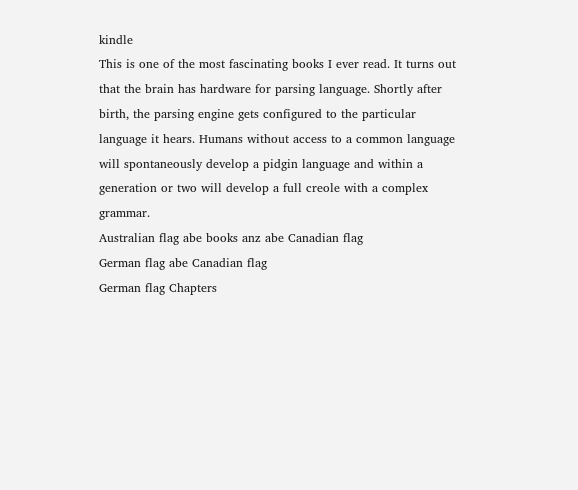kindle
This is one of the most fascinating books I ever read. It turns out that the brain has hardware for parsing language. Shortly after birth, the parsing engine gets configured to the particular language it hears. Humans without access to a common language will spontaneously develop a pidgin language and within a generation or two will develop a full creole with a complex grammar.
Australian flag abe books anz abe Canadian flag
German flag abe Canadian flag
German flag Chapters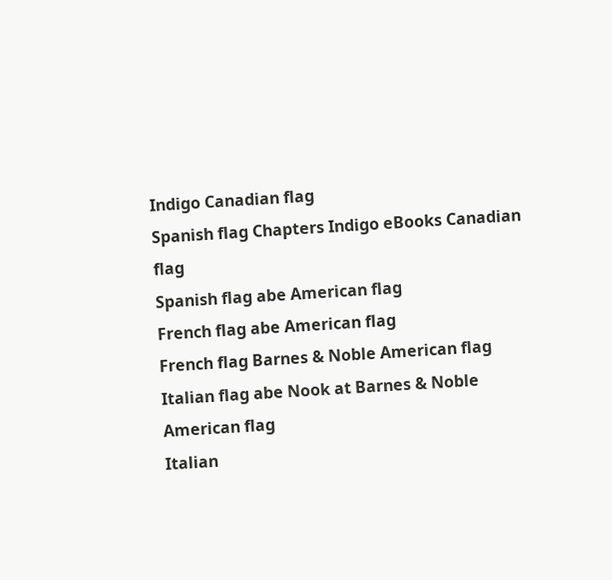Indigo Canadian flag
Spanish flag Chapters Indigo eBooks Canadian flag
Spanish flag abe American flag
French flag abe American flag
French flag Barnes & Noble American flag
Italian flag abe Nook at Barnes & Noble American flag
Italian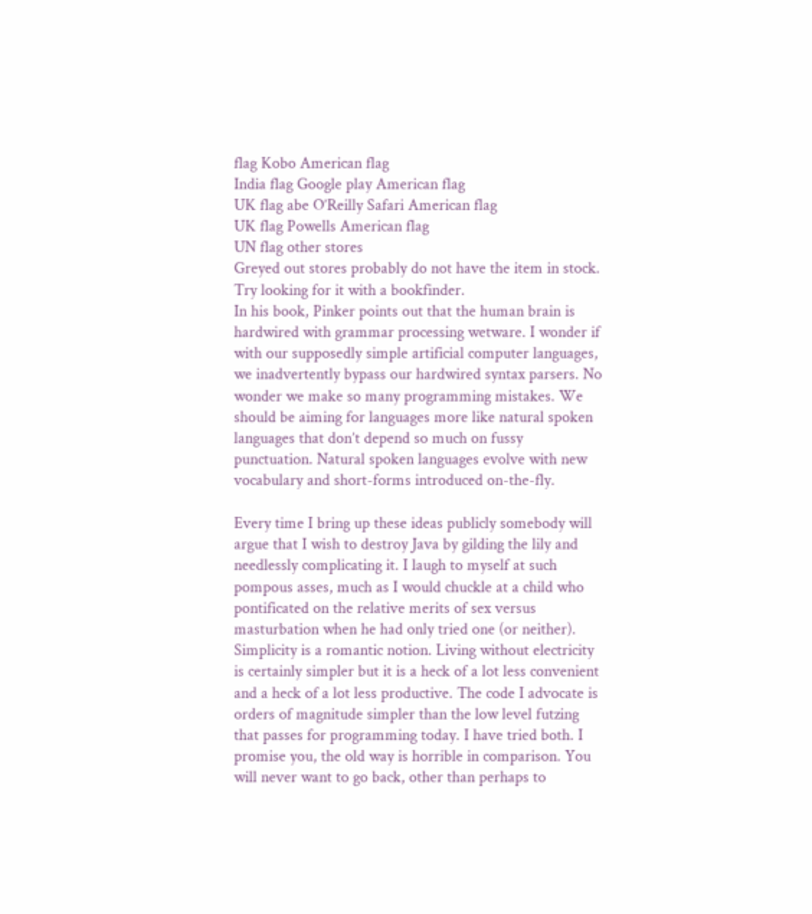flag Kobo American flag
India flag Google play American flag
UK flag abe O’Reilly Safari American flag
UK flag Powells American flag
UN flag other stores
Greyed out stores probably do not have the item in stock. Try looking for it with a bookfinder.
In his book, Pinker points out that the human brain is hardwired with grammar processing wetware. I wonder if with our supposedly simple artificial computer languages, we inadvertently bypass our hardwired syntax parsers. No wonder we make so many programming mistakes. We should be aiming for languages more like natural spoken languages that don’t depend so much on fussy punctuation. Natural spoken languages evolve with new vocabulary and short-forms introduced on-the-fly.

Every time I bring up these ideas publicly somebody will argue that I wish to destroy Java by gilding the lily and needlessly complicating it. I laugh to myself at such pompous asses, much as I would chuckle at a child who pontificated on the relative merits of sex versus masturbation when he had only tried one (or neither). Simplicity is a romantic notion. Living without electricity is certainly simpler but it is a heck of a lot less convenient and a heck of a lot less productive. The code I advocate is orders of magnitude simpler than the low level futzing that passes for programming today. I have tried both. I promise you, the old way is horrible in comparison. You will never want to go back, other than perhaps to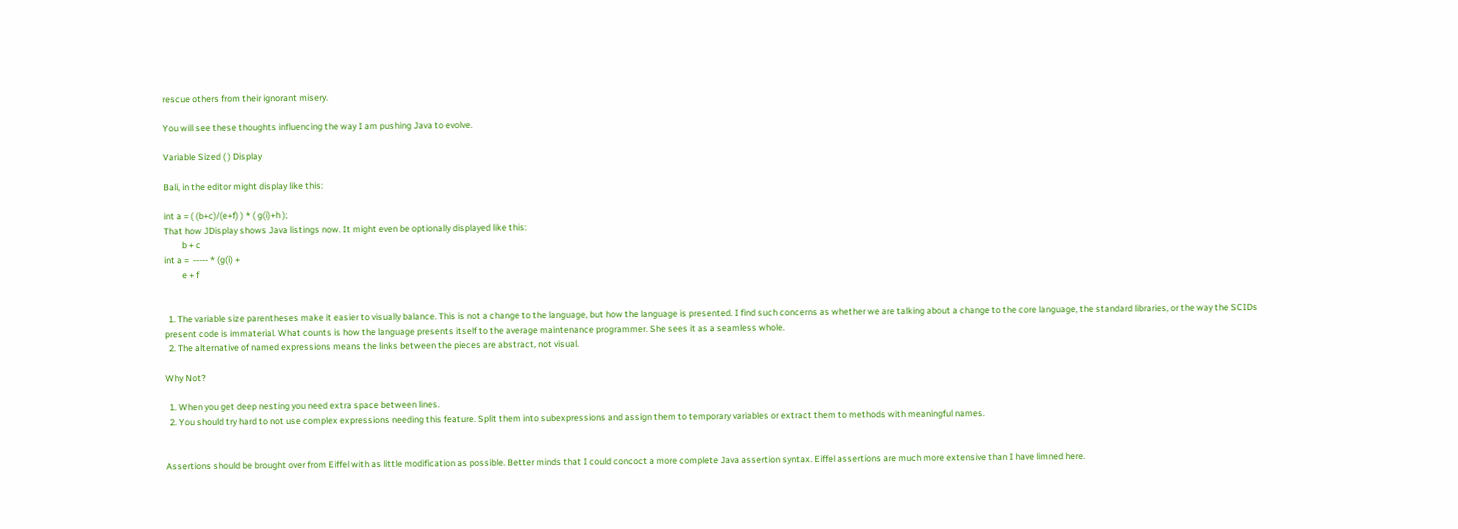rescue others from their ignorant misery.

You will see these thoughts influencing the way I am pushing Java to evolve.

Variable Sized ( ) Display

Bali, in the editor might display like this:

int a = ( (b+c)/(e+f) ) * ( g(i)+h );
That how JDisplay shows Java listings now. It might even be optionally displayed like this:
         b + c
int a =  ----- * (g(i) +
         e + f


  1. The variable size parentheses make it easier to visually balance. This is not a change to the language, but how the language is presented. I find such concerns as whether we are talking about a change to the core language, the standard libraries, or the way the SCIDs present code is immaterial. What counts is how the language presents itself to the average maintenance programmer. She sees it as a seamless whole.
  2. The alternative of named expressions means the links between the pieces are abstract, not visual.

Why Not?

  1. When you get deep nesting you need extra space between lines.
  2. You should try hard to not use complex expressions needing this feature. Split them into subexpressions and assign them to temporary variables or extract them to methods with meaningful names.


Assertions should be brought over from Eiffel with as little modification as possible. Better minds that I could concoct a more complete Java assertion syntax. Eiffel assertions are much more extensive than I have limned here.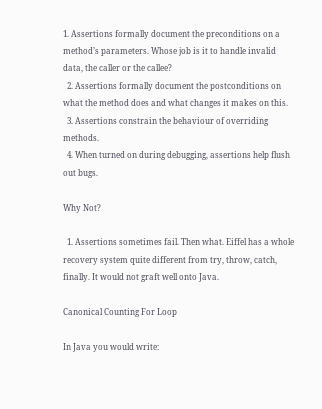1. Assertions formally document the preconditions on a method’s parameters. Whose job is it to handle invalid data, the caller or the callee?
  2. Assertions formally document the postconditions on what the method does and what changes it makes on this.
  3. Assertions constrain the behaviour of overriding methods.
  4. When turned on during debugging, assertions help flush out bugs.

Why Not?

  1. Assertions sometimes fail. Then what. Eiffel has a whole recovery system quite different from try, throw, catch, finally. It would not graft well onto Java.

Canonical Counting For Loop

In Java you would write: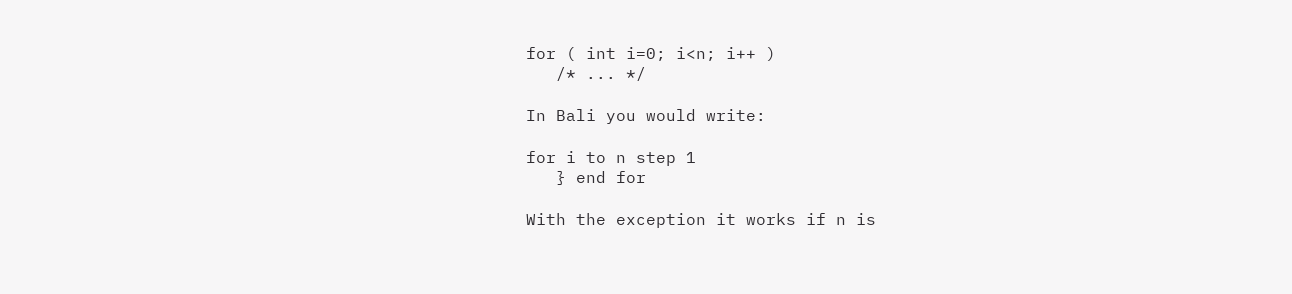for ( int i=0; i<n; i++ )
   /* ... */

In Bali you would write:

for i to n step 1
   } end for

With the exception it works if n is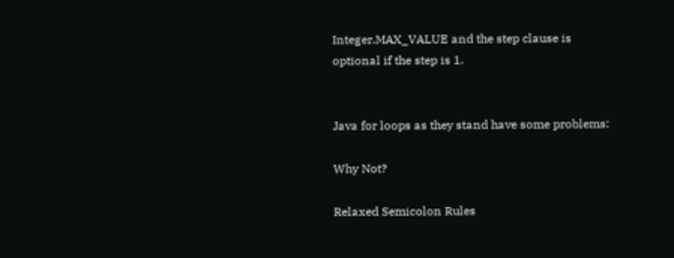Integer.MAX_VALUE and the step clause is optional if the step is 1.


Java for loops as they stand have some problems:

Why Not?

Relaxed Semicolon Rules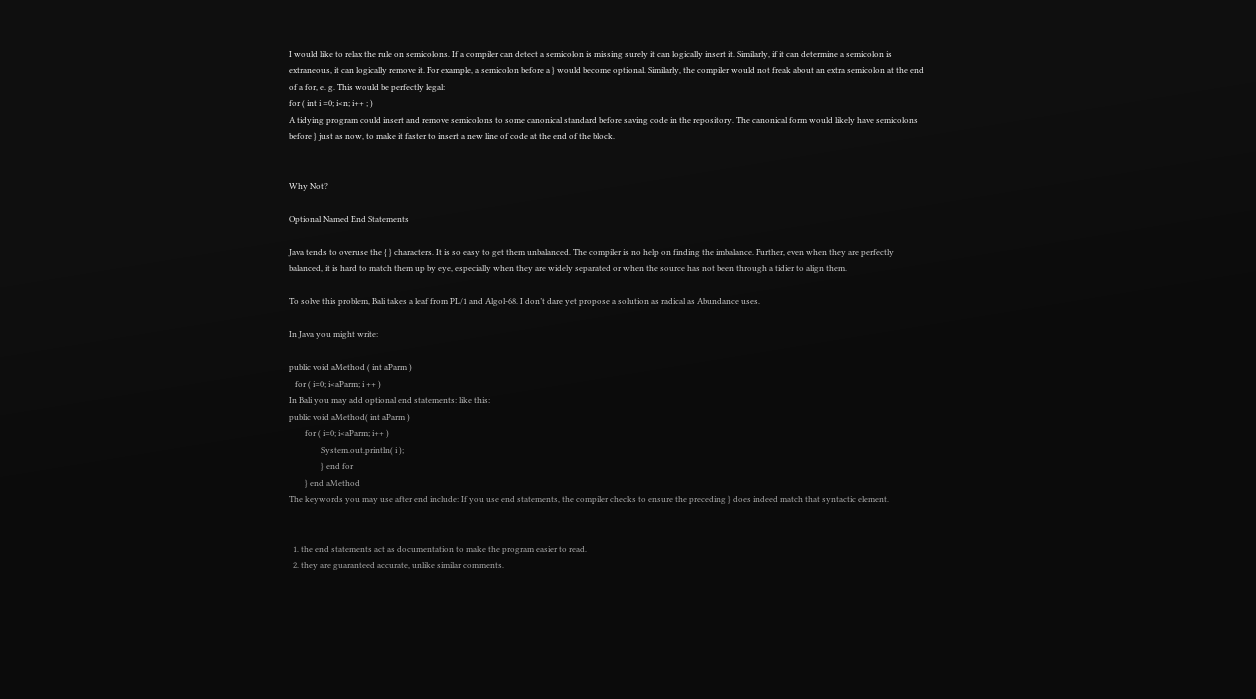I would like to relax the rule on semicolons. If a compiler can detect a semicolon is missing surely it can logically insert it. Similarly, if it can determine a semicolon is extraneous, it can logically remove it. For example, a semicolon before a } would become optional. Similarly, the compiler would not freak about an extra semicolon at the end of a for, e. g. This would be perfectly legal:
for ( int i =0; i<n; i++ ; )
A tidying program could insert and remove semicolons to some canonical standard before saving code in the repository. The canonical form would likely have semicolons before } just as now, to make it faster to insert a new line of code at the end of the block.


Why Not?

Optional Named End Statements

Java tends to overuse the { } characters. It is so easy to get them unbalanced. The compiler is no help on finding the imbalance. Further, even when they are perfectly balanced, it is hard to match them up by eye, especially when they are widely separated or when the source has not been through a tidier to align them.

To solve this problem, Bali takes a leaf from PL/1 and Algol-68. I don’t dare yet propose a solution as radical as Abundance uses.

In Java you might write:

public void aMethod ( int aParm )
   for ( i=0; i<aParm; i ++ )
In Bali you may add optional end statements: like this:
public void aMethod( int aParm )
        for ( i=0; i<aParm; i++ )
                System.out.println( i );
                } end for
        } end aMethod
The keywords you may use after end include: If you use end statements, the compiler checks to ensure the preceding } does indeed match that syntactic element.


  1. the end statements act as documentation to make the program easier to read.
  2. they are guaranteed accurate, unlike similar comments.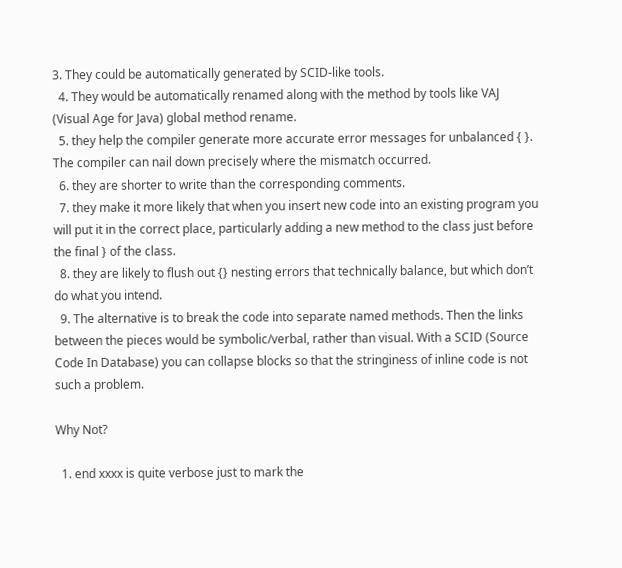3. They could be automatically generated by SCID-like tools.
  4. They would be automatically renamed along with the method by tools like VAJ (Visual Age for Java) global method rename.
  5. they help the compiler generate more accurate error messages for unbalanced { }. The compiler can nail down precisely where the mismatch occurred.
  6. they are shorter to write than the corresponding comments.
  7. they make it more likely that when you insert new code into an existing program you will put it in the correct place, particularly adding a new method to the class just before the final } of the class.
  8. they are likely to flush out {} nesting errors that technically balance, but which don’t do what you intend.
  9. The alternative is to break the code into separate named methods. Then the links between the pieces would be symbolic/verbal, rather than visual. With a SCID (Source Code In Database) you can collapse blocks so that the stringiness of inline code is not such a problem.

Why Not?

  1. end xxxx is quite verbose just to mark the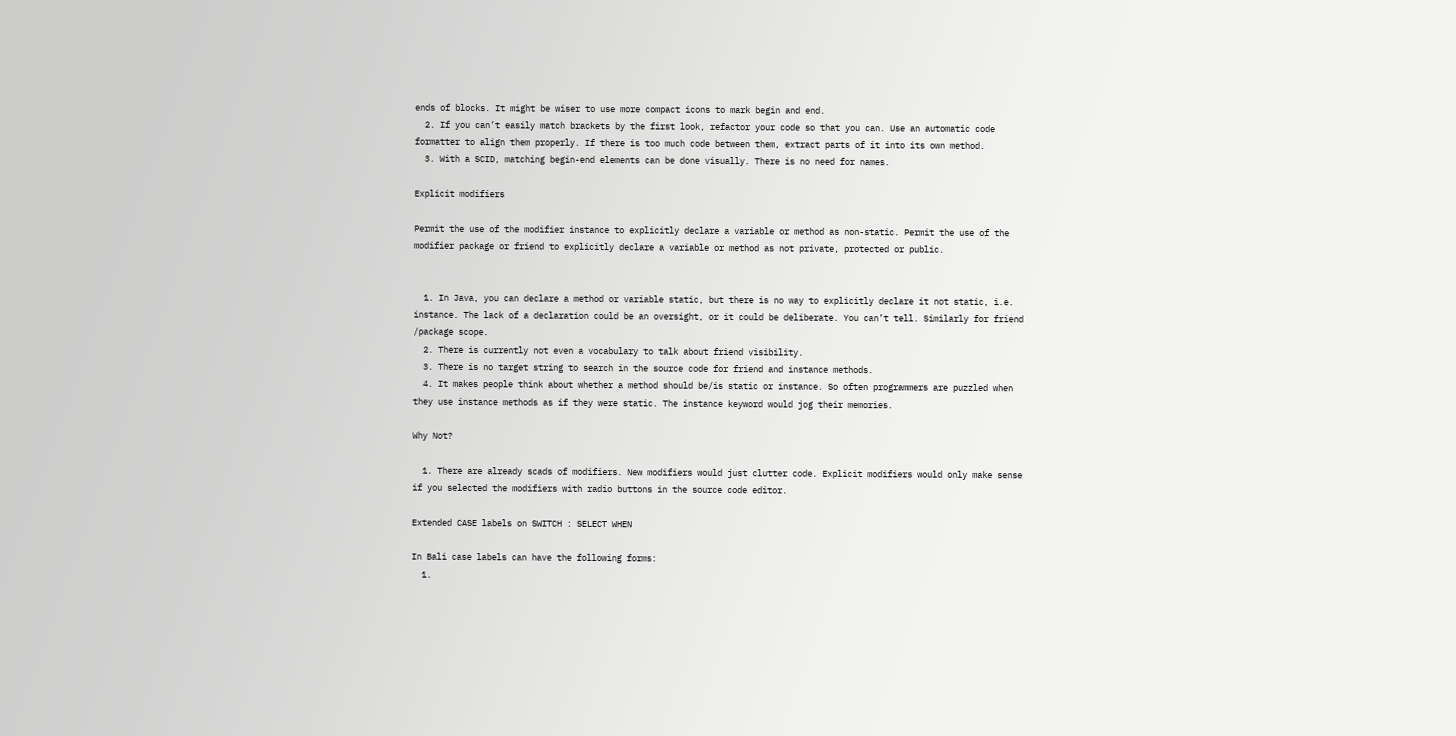ends of blocks. It might be wiser to use more compact icons to mark begin and end.
  2. If you can’t easily match brackets by the first look, refactor your code so that you can. Use an automatic code formatter to align them properly. If there is too much code between them, extract parts of it into its own method.
  3. With a SCID, matching begin-end elements can be done visually. There is no need for names.

Explicit modifiers

Permit the use of the modifier instance to explicitly declare a variable or method as non-static. Permit the use of the modifier package or friend to explicitly declare a variable or method as not private, protected or public.


  1. In Java, you can declare a method or variable static, but there is no way to explicitly declare it not static, i.e. instance. The lack of a declaration could be an oversight, or it could be deliberate. You can’t tell. Similarly for friend /package scope.
  2. There is currently not even a vocabulary to talk about friend visibility.
  3. There is no target string to search in the source code for friend and instance methods.
  4. It makes people think about whether a method should be/is static or instance. So often programmers are puzzled when they use instance methods as if they were static. The instance keyword would jog their memories.

Why Not?

  1. There are already scads of modifiers. New modifiers would just clutter code. Explicit modifiers would only make sense if you selected the modifiers with radio buttons in the source code editor.

Extended CASE labels on SWITCH : SELECT WHEN

In Bali case labels can have the following forms:
  1.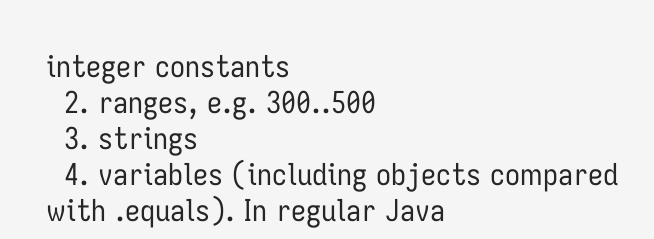integer constants
  2. ranges, e.g. 300..500
  3. strings
  4. variables (including objects compared with .equals). In regular Java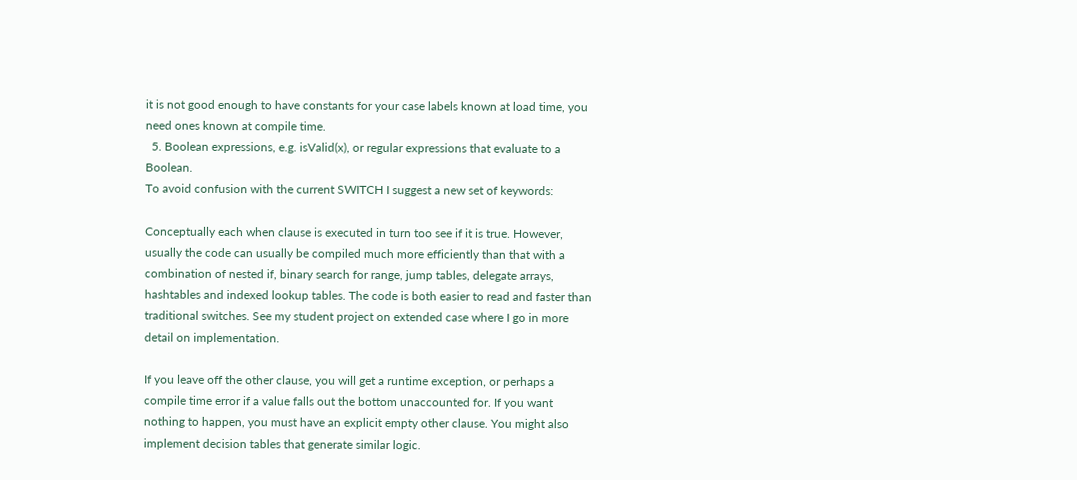it is not good enough to have constants for your case labels known at load time, you need ones known at compile time.
  5. Boolean expressions, e.g. isValid(x), or regular expressions that evaluate to a Boolean.
To avoid confusion with the current SWITCH I suggest a new set of keywords:

Conceptually each when clause is executed in turn too see if it is true. However, usually the code can usually be compiled much more efficiently than that with a combination of nested if, binary search for range, jump tables, delegate arrays, hashtables and indexed lookup tables. The code is both easier to read and faster than traditional switches. See my student project on extended case where I go in more detail on implementation.

If you leave off the other clause, you will get a runtime exception, or perhaps a compile time error if a value falls out the bottom unaccounted for. If you want nothing to happen, you must have an explicit empty other clause. You might also implement decision tables that generate similar logic.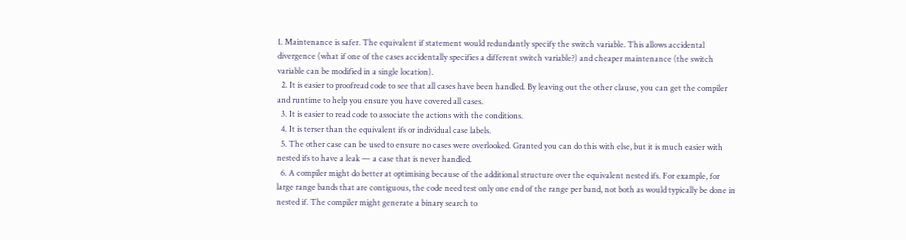1. Maintenance is safer. The equivalent if statement would redundantly specify the switch variable. This allows accidental divergence (what if one of the cases accidentally specifies a different switch variable?) and cheaper maintenance (the switch variable can be modified in a single location).
  2. It is easier to proofread code to see that all cases have been handled. By leaving out the other clause, you can get the compiler and runtime to help you ensure you have covered all cases.
  3. It is easier to read code to associate the actions with the conditions.
  4. It is terser than the equivalent ifs or individual case labels.
  5. The other case can be used to ensure no cases were overlooked. Granted you can do this with else, but it is much easier with nested ifs to have a leak — a case that is never handled.
  6. A compiler might do better at optimising because of the additional structure over the equivalent nested ifs. For example, for large range bands that are contiguous, the code need test only one end of the range per band, not both as would typically be done in nested if. The compiler might generate a binary search to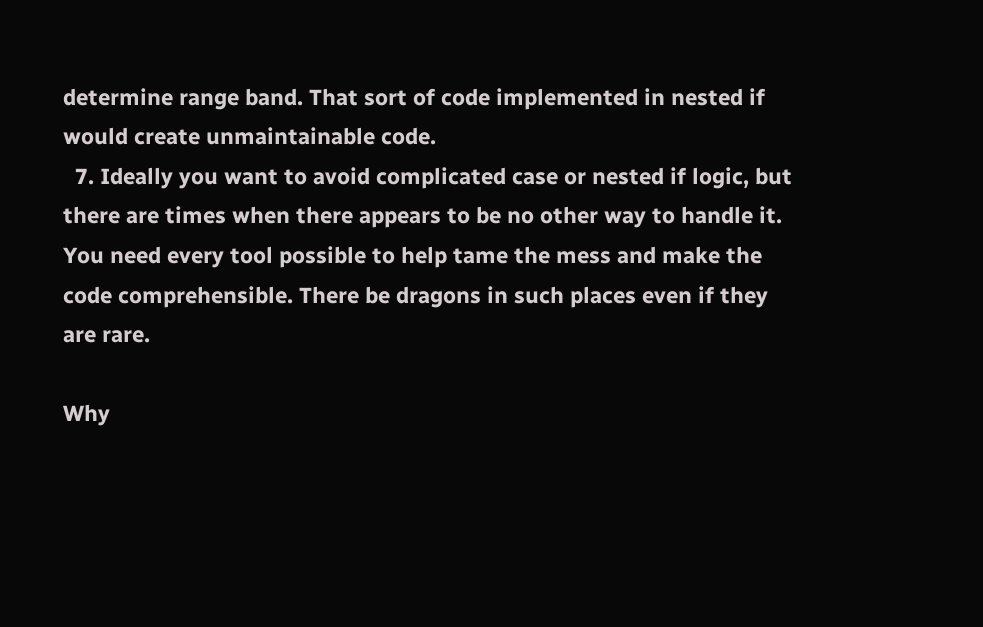determine range band. That sort of code implemented in nested if would create unmaintainable code.
  7. Ideally you want to avoid complicated case or nested if logic, but there are times when there appears to be no other way to handle it. You need every tool possible to help tame the mess and make the code comprehensible. There be dragons in such places even if they are rare.

Why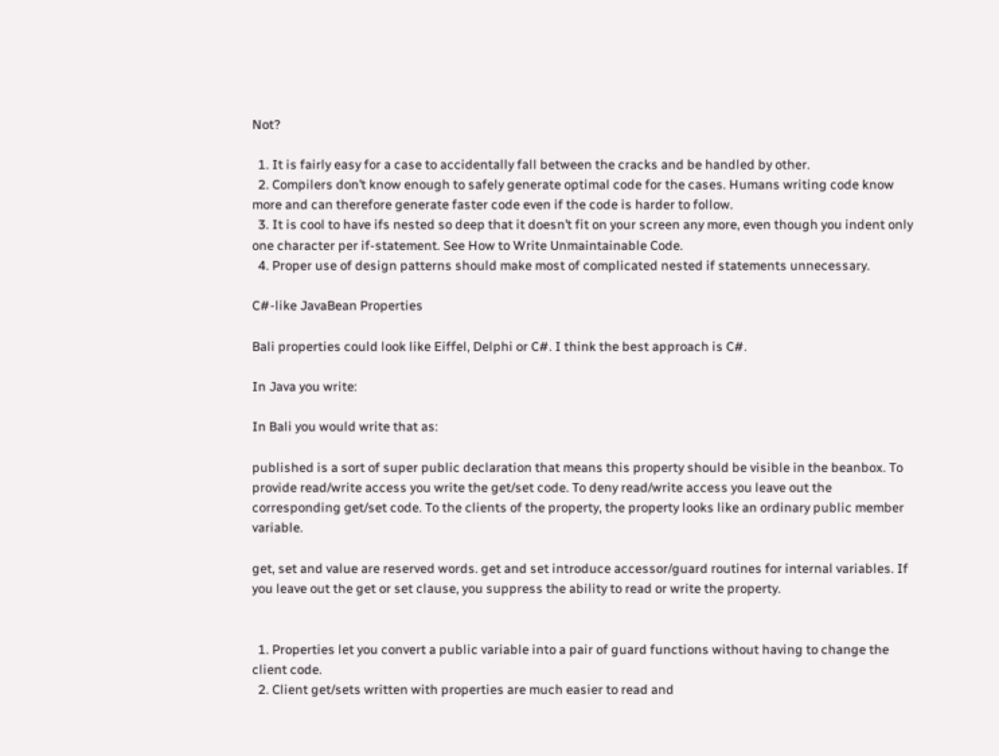Not?

  1. It is fairly easy for a case to accidentally fall between the cracks and be handled by other.
  2. Compilers don’t know enough to safely generate optimal code for the cases. Humans writing code know more and can therefore generate faster code even if the code is harder to follow.
  3. It is cool to have ifs nested so deep that it doesn’t fit on your screen any more, even though you indent only one character per if-statement. See How to Write Unmaintainable Code.
  4. Proper use of design patterns should make most of complicated nested if statements unnecessary.

C#-like JavaBean Properties

Bali properties could look like Eiffel, Delphi or C#. I think the best approach is C#.

In Java you write:

In Bali you would write that as:

published is a sort of super public declaration that means this property should be visible in the beanbox. To provide read/write access you write the get/set code. To deny read/write access you leave out the corresponding get/set code. To the clients of the property, the property looks like an ordinary public member variable.

get, set and value are reserved words. get and set introduce accessor/guard routines for internal variables. If you leave out the get or set clause, you suppress the ability to read or write the property.


  1. Properties let you convert a public variable into a pair of guard functions without having to change the client code.
  2. Client get/sets written with properties are much easier to read and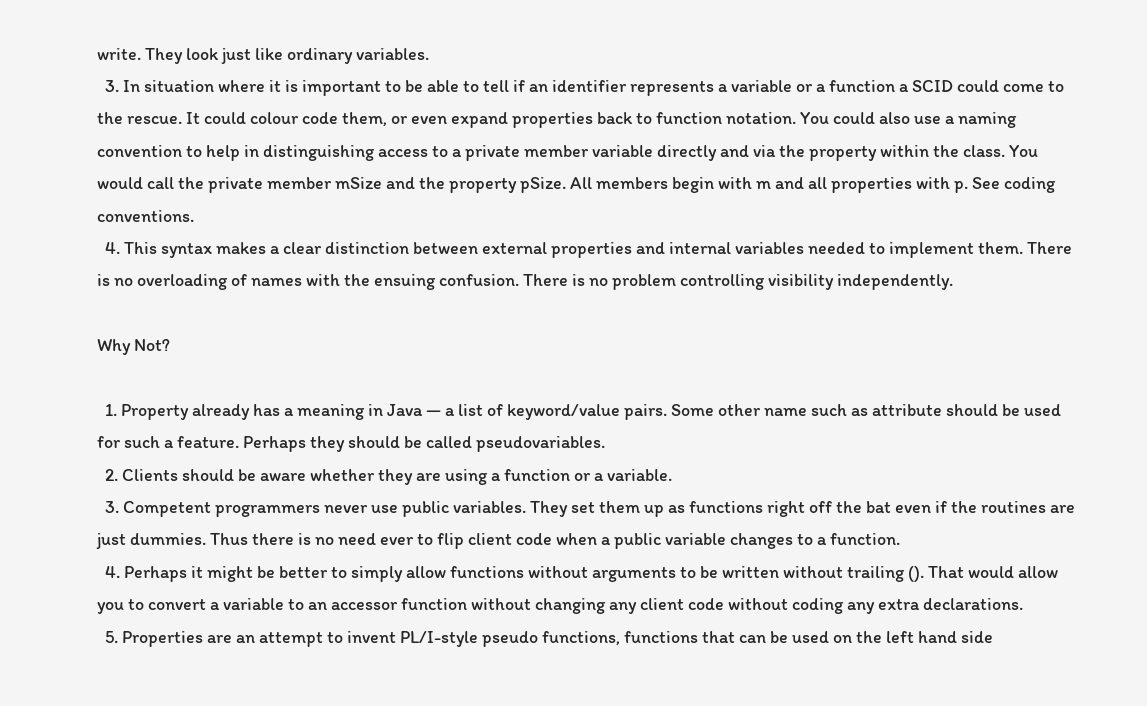write. They look just like ordinary variables.
  3. In situation where it is important to be able to tell if an identifier represents a variable or a function a SCID could come to the rescue. It could colour code them, or even expand properties back to function notation. You could also use a naming convention to help in distinguishing access to a private member variable directly and via the property within the class. You would call the private member mSize and the property pSize. All members begin with m and all properties with p. See coding conventions.
  4. This syntax makes a clear distinction between external properties and internal variables needed to implement them. There is no overloading of names with the ensuing confusion. There is no problem controlling visibility independently.

Why Not?

  1. Property already has a meaning in Java — a list of keyword/value pairs. Some other name such as attribute should be used for such a feature. Perhaps they should be called pseudovariables.
  2. Clients should be aware whether they are using a function or a variable.
  3. Competent programmers never use public variables. They set them up as functions right off the bat even if the routines are just dummies. Thus there is no need ever to flip client code when a public variable changes to a function.
  4. Perhaps it might be better to simply allow functions without arguments to be written without trailing (). That would allow you to convert a variable to an accessor function without changing any client code without coding any extra declarations.
  5. Properties are an attempt to invent PL/I-style pseudo functions, functions that can be used on the left hand side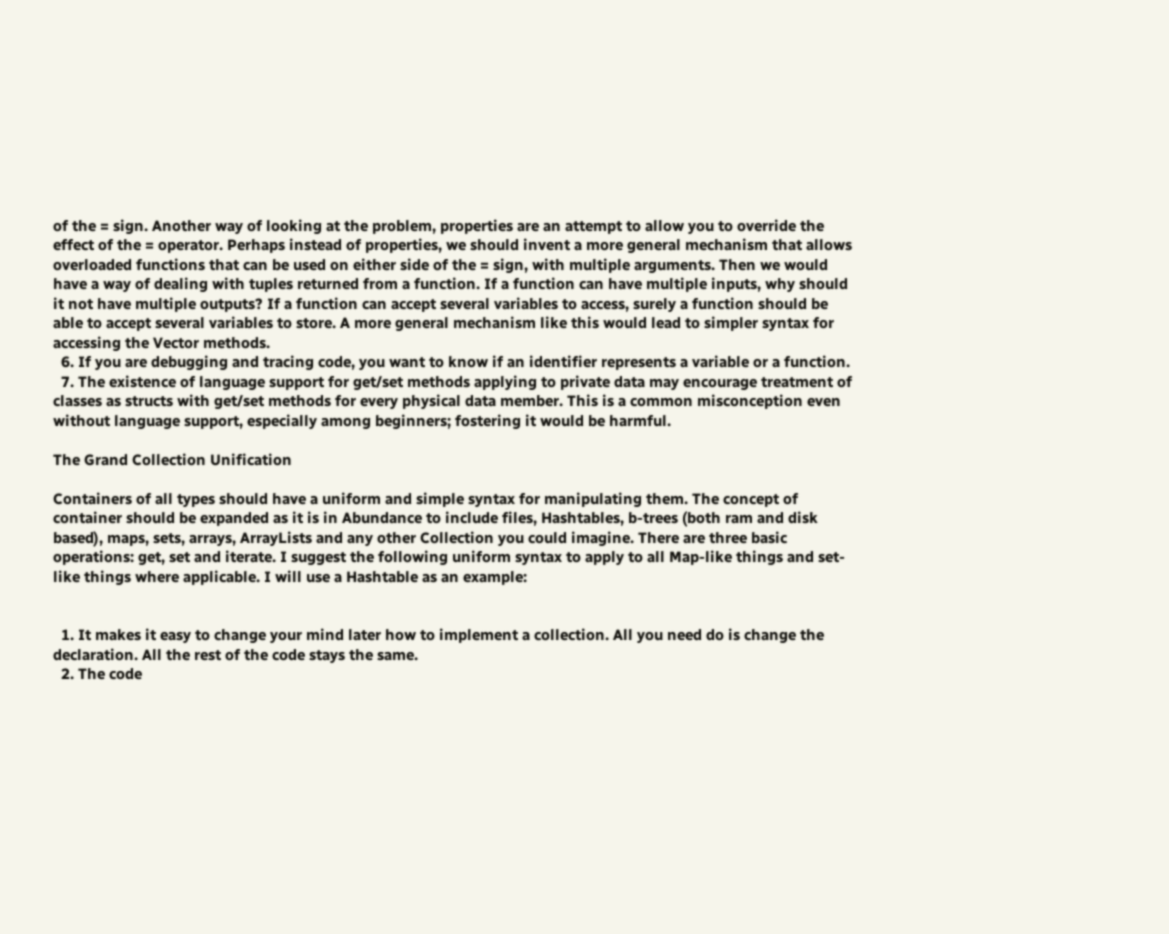of the = sign. Another way of looking at the problem, properties are an attempt to allow you to override the effect of the = operator. Perhaps instead of properties, we should invent a more general mechanism that allows overloaded functions that can be used on either side of the = sign, with multiple arguments. Then we would have a way of dealing with tuples returned from a function. If a function can have multiple inputs, why should it not have multiple outputs? If a function can accept several variables to access, surely a function should be able to accept several variables to store. A more general mechanism like this would lead to simpler syntax for accessing the Vector methods.
  6. If you are debugging and tracing code, you want to know if an identifier represents a variable or a function.
  7. The existence of language support for get/set methods applying to private data may encourage treatment of classes as structs with get/set methods for every physical data member. This is a common misconception even without language support, especially among beginners; fostering it would be harmful.

The Grand Collection Unification

Containers of all types should have a uniform and simple syntax for manipulating them. The concept of container should be expanded as it is in Abundance to include files, Hashtables, b-trees (both ram and disk based), maps, sets, arrays, ArrayLists and any other Collection you could imagine. There are three basic operations: get, set and iterate. I suggest the following uniform syntax to apply to all Map-like things and set-like things where applicable. I will use a Hashtable as an example:


  1. It makes it easy to change your mind later how to implement a collection. All you need do is change the declaration. All the rest of the code stays the same.
  2. The code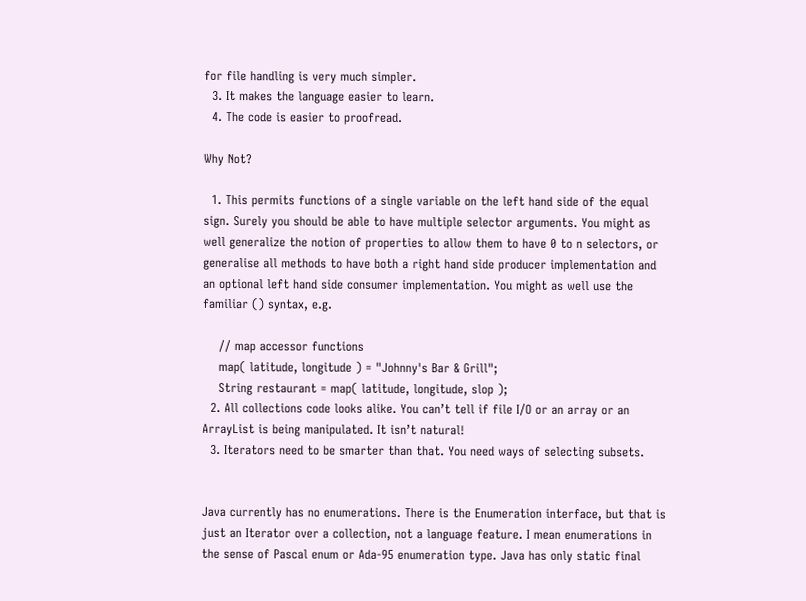for file handling is very much simpler.
  3. It makes the language easier to learn.
  4. The code is easier to proofread.

Why Not?

  1. This permits functions of a single variable on the left hand side of the equal sign. Surely you should be able to have multiple selector arguments. You might as well generalize the notion of properties to allow them to have 0 to n selectors, or generalise all methods to have both a right hand side producer implementation and an optional left hand side consumer implementation. You might as well use the familiar () syntax, e.g.

    // map accessor functions
    map( latitude, longitude ) = "Johnny's Bar & Grill";
    String restaurant = map( latitude, longitude, slop );
  2. All collections code looks alike. You can’t tell if file I/O or an array or an ArrayList is being manipulated. It isn’t natural!
  3. Iterators need to be smarter than that. You need ways of selecting subsets.


Java currently has no enumerations. There is the Enumeration interface, but that is just an Iterator over a collection, not a language feature. I mean enumerations in the sense of Pascal enum or Ada-95 enumeration type. Java has only static final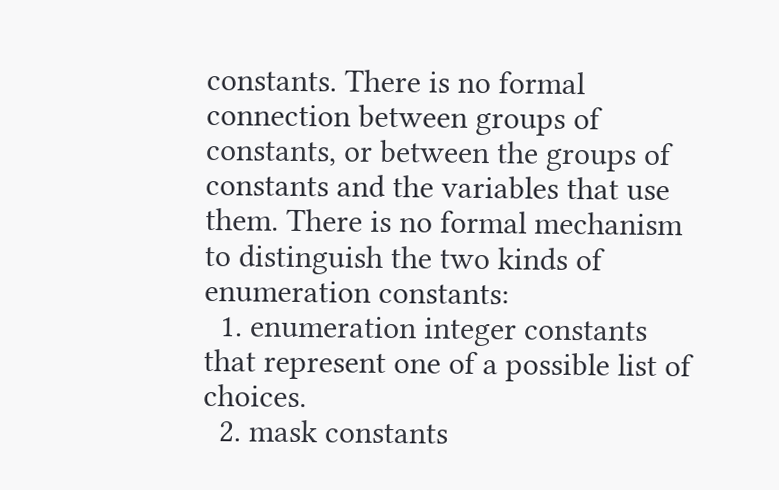constants. There is no formal connection between groups of constants, or between the groups of constants and the variables that use them. There is no formal mechanism to distinguish the two kinds of enumeration constants:
  1. enumeration integer constants that represent one of a possible list of choices.
  2. mask constants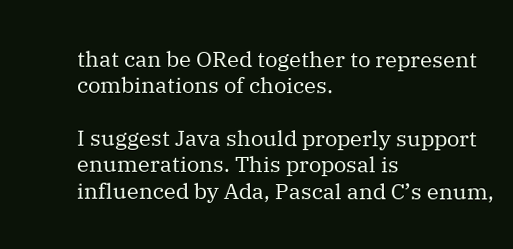that can be ORed together to represent combinations of choices.

I suggest Java should properly support enumerations. This proposal is influenced by Ada, Pascal and C’s enum,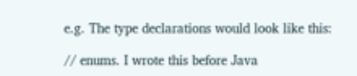e.g. The type declarations would look like this:

// enums. I wrote this before Java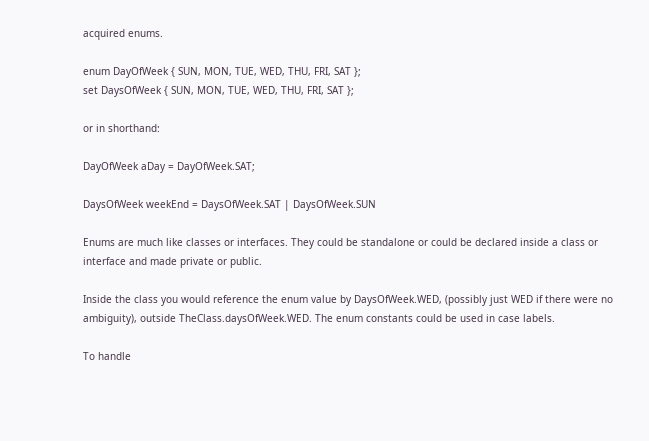acquired enums.

enum DayOfWeek { SUN, MON, TUE, WED, THU, FRI, SAT };
set DaysOfWeek { SUN, MON, TUE, WED, THU, FRI, SAT };

or in shorthand:

DayOfWeek aDay = DayOfWeek.SAT;

DaysOfWeek weekEnd = DaysOfWeek.SAT | DaysOfWeek.SUN

Enums are much like classes or interfaces. They could be standalone or could be declared inside a class or interface and made private or public.

Inside the class you would reference the enum value by DaysOfWeek.WED, (possibly just WED if there were no ambiguity), outside TheClass.daysOfWeek.WED. The enum constants could be used in case labels.

To handle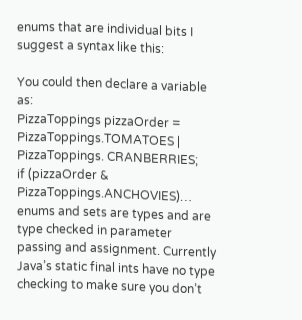enums that are individual bits I suggest a syntax like this:

You could then declare a variable as:
PizzaToppings pizzaOrder = PizzaToppings.TOMATOES | PizzaToppings. CRANBERRIES;
if (pizzaOrder & PizzaToppings.ANCHOVIES)…
enums and sets are types and are type checked in parameter passing and assignment. Currently Java’s static final ints have no type checking to make sure you don’t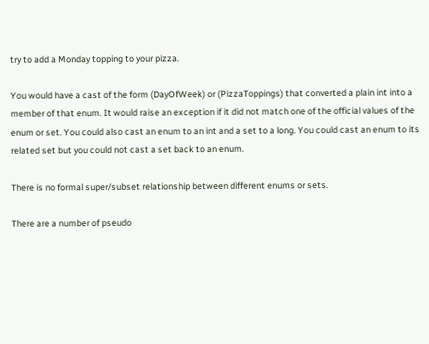try to add a Monday topping to your pizza.

You would have a cast of the form (DayOfWeek) or (PizzaToppings) that converted a plain int into a member of that enum. It would raise an exception if it did not match one of the official values of the enum or set. You could also cast an enum to an int and a set to a long. You could cast an enum to its related set but you could not cast a set back to an enum.

There is no formal super/subset relationship between different enums or sets.

There are a number of pseudo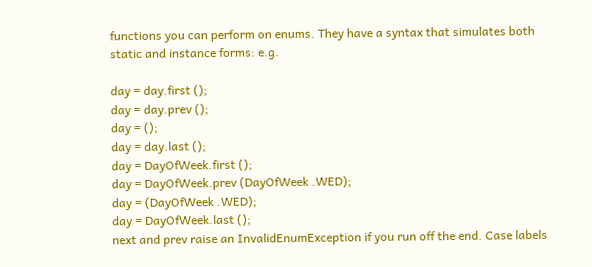functions you can perform on enums. They have a syntax that simulates both static and instance forms: e.g.

day = day.first ();
day = day.prev ();
day = ();
day = day.last ();
day = DayOfWeek.first ();
day = DayOfWeek.prev (DayOfWeek .WED);
day = (DayOfWeek .WED);
day = DayOfWeek.last ();
next and prev raise an InvalidEnumException if you run off the end. Case labels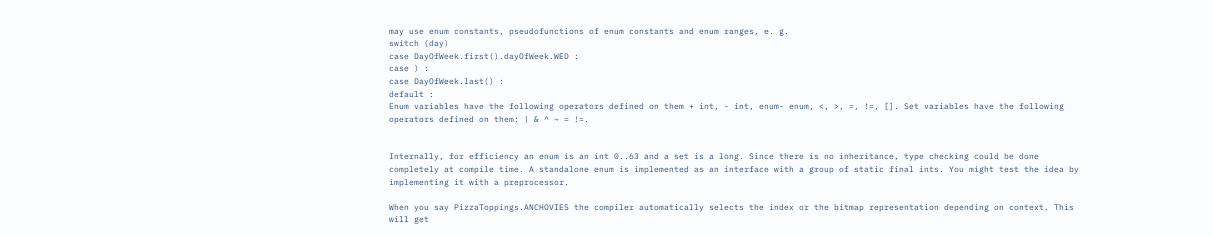may use enum constants, pseudofunctions of enum constants and enum ranges, e. g.
switch (day)
case DayOfWeek.first().dayOfWeek.WED :
case ) :
case DayOfWeek.last() :
default :
Enum variables have the following operators defined on them + int, - int, enum- enum, <, >, =, !=, []. Set variables have the following operators defined on them: | & ^ ~ = !=.


Internally, for efficiency an enum is an int 0..63 and a set is a long. Since there is no inheritance, type checking could be done completely at compile time. A standalone enum is implemented as an interface with a group of static final ints. You might test the idea by implementing it with a preprocessor.

When you say PizzaToppings.ANCHOVIES the compiler automatically selects the index or the bitmap representation depending on context. This will get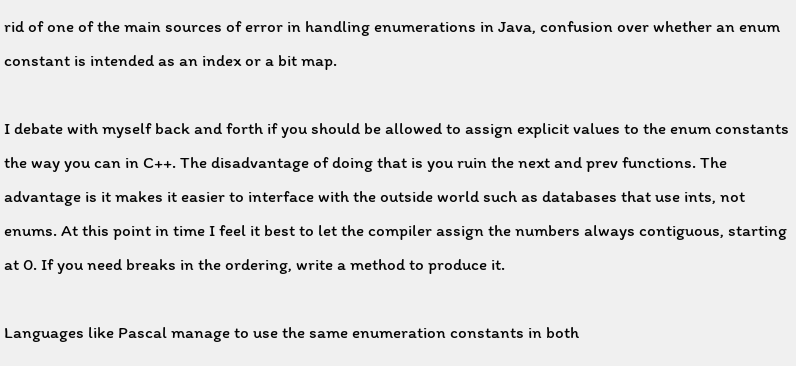rid of one of the main sources of error in handling enumerations in Java, confusion over whether an enum constant is intended as an index or a bit map.

I debate with myself back and forth if you should be allowed to assign explicit values to the enum constants the way you can in C++. The disadvantage of doing that is you ruin the next and prev functions. The advantage is it makes it easier to interface with the outside world such as databases that use ints, not enums. At this point in time I feel it best to let the compiler assign the numbers always contiguous, starting at 0. If you need breaks in the ordering, write a method to produce it.

Languages like Pascal manage to use the same enumeration constants in both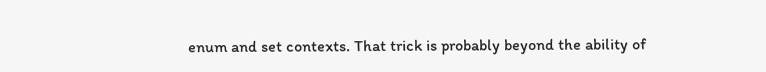enum and set contexts. That trick is probably beyond the ability of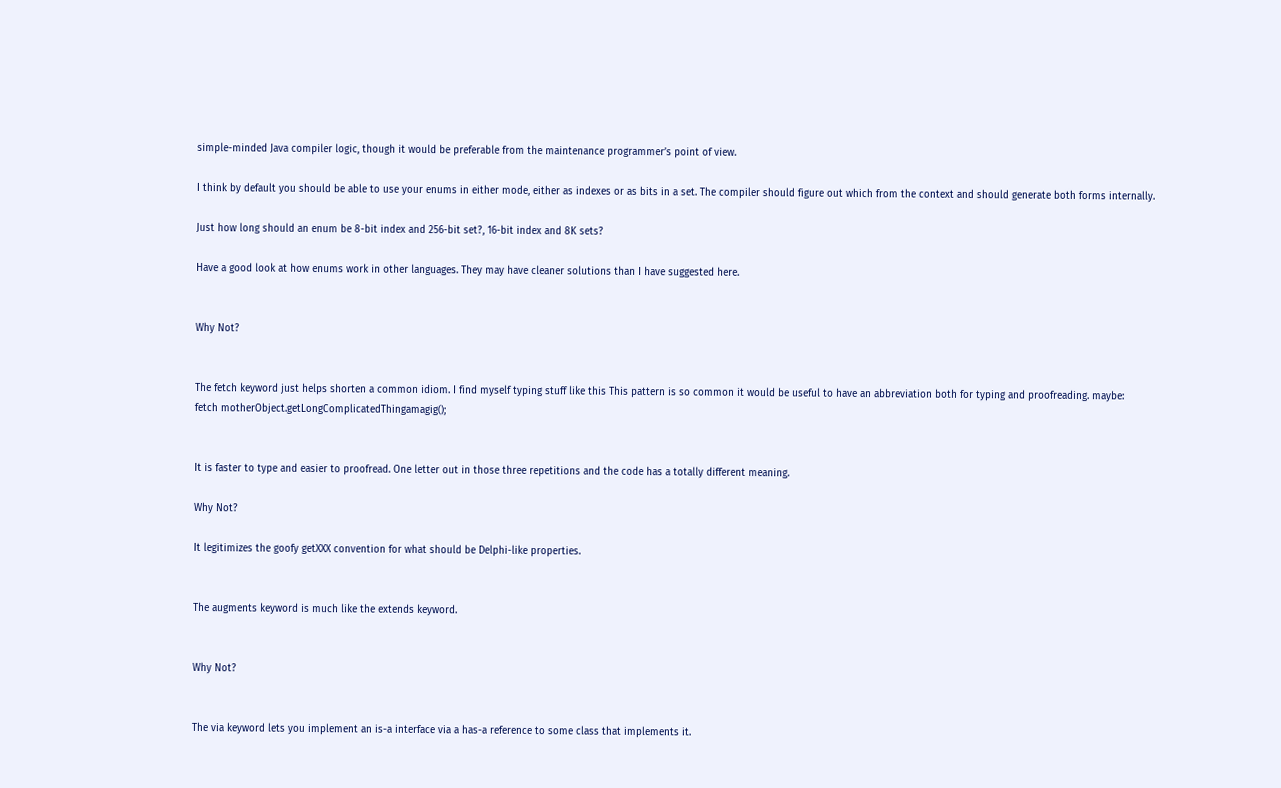simple-minded Java compiler logic, though it would be preferable from the maintenance programmer’s point of view.

I think by default you should be able to use your enums in either mode, either as indexes or as bits in a set. The compiler should figure out which from the context and should generate both forms internally.

Just how long should an enum be 8-bit index and 256-bit set?, 16-bit index and 8K sets?

Have a good look at how enums work in other languages. They may have cleaner solutions than I have suggested here.


Why Not?


The fetch keyword just helps shorten a common idiom. I find myself typing stuff like this This pattern is so common it would be useful to have an abbreviation both for typing and proofreading. maybe:
fetch motherObject.getLongComplicatedThingamagig();


It is faster to type and easier to proofread. One letter out in those three repetitions and the code has a totally different meaning.

Why Not?

It legitimizes the goofy getXXX convention for what should be Delphi-like properties.


The augments keyword is much like the extends keyword.


Why Not?


The via keyword lets you implement an is-a interface via a has-a reference to some class that implements it.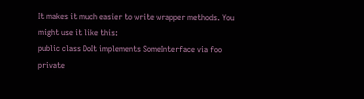It makes it much easier to write wrapper methods. You might use it like this:
public class DoIt implements SomeInterface via foo
private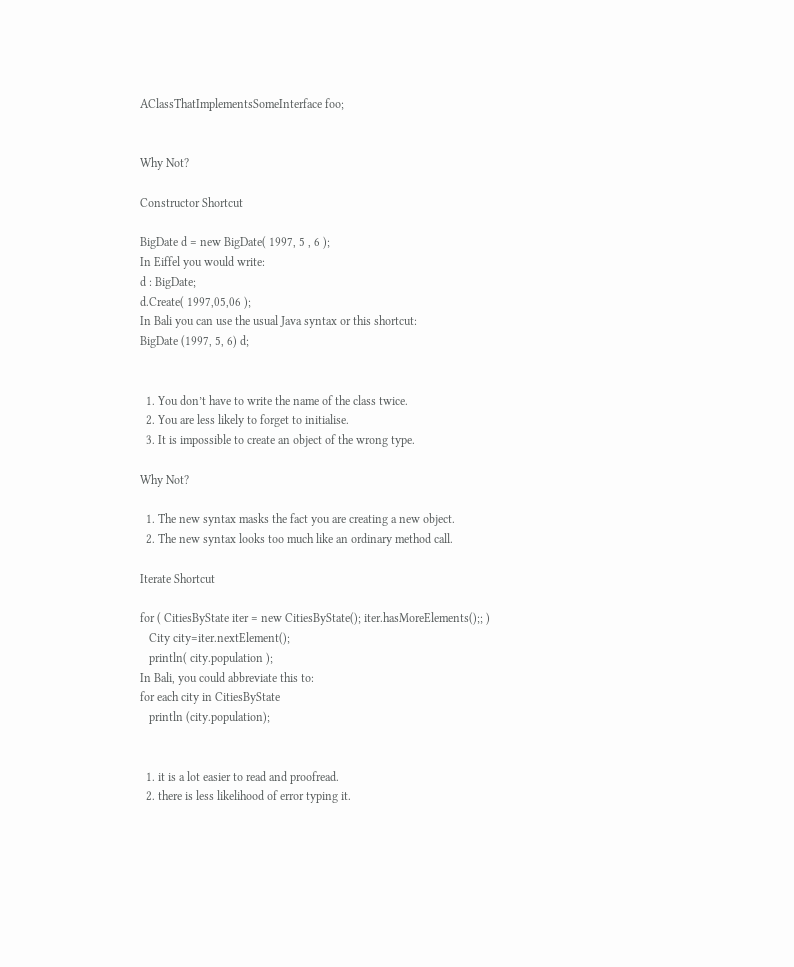AClassThatImplementsSomeInterface foo;


Why Not?

Constructor Shortcut

BigDate d = new BigDate( 1997, 5 , 6 );
In Eiffel you would write:
d : BigDate;
d.Create( 1997,05,06 );
In Bali you can use the usual Java syntax or this shortcut:
BigDate (1997, 5, 6) d;


  1. You don’t have to write the name of the class twice.
  2. You are less likely to forget to initialise.
  3. It is impossible to create an object of the wrong type.

Why Not?

  1. The new syntax masks the fact you are creating a new object.
  2. The new syntax looks too much like an ordinary method call.

Iterate Shortcut

for ( CitiesByState iter = new CitiesByState(); iter.hasMoreElements();; )
   City city=iter.nextElement();
   println( city.population );
In Bali, you could abbreviate this to:
for each city in CitiesByState
   println (city.population);


  1. it is a lot easier to read and proofread.
  2. there is less likelihood of error typing it.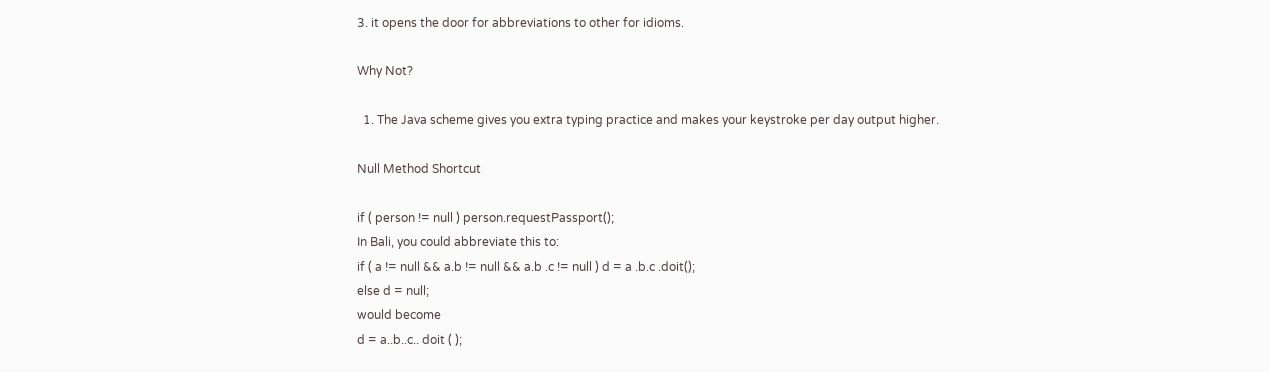3. it opens the door for abbreviations to other for idioms.

Why Not?

  1. The Java scheme gives you extra typing practice and makes your keystroke per day output higher.

Null Method Shortcut

if ( person != null ) person.requestPassport();
In Bali, you could abbreviate this to:
if ( a != null && a.b != null && a.b .c != null ) d = a .b.c .doit();
else d = null;
would become
d = a..b..c.. doit ( );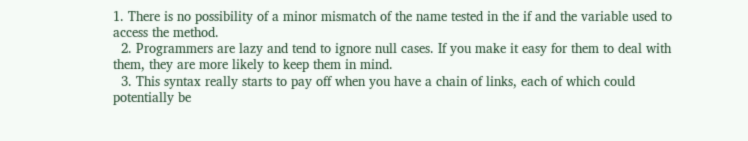1. There is no possibility of a minor mismatch of the name tested in the if and the variable used to access the method.
  2. Programmers are lazy and tend to ignore null cases. If you make it easy for them to deal with them, they are more likely to keep them in mind.
  3. This syntax really starts to pay off when you have a chain of links, each of which could potentially be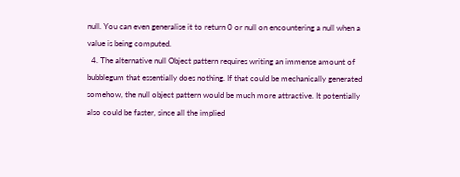null. You can even generalise it to return 0 or null on encountering a null when a value is being computed.
  4. The alternative null Object pattern requires writing an immense amount of bubblegum that essentially does nothing. If that could be mechanically generated somehow, the null object pattern would be much more attractive. It potentially also could be faster, since all the implied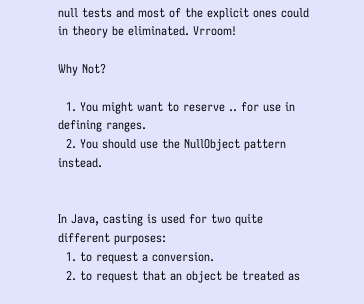null tests and most of the explicit ones could in theory be eliminated. Vrroom!

Why Not?

  1. You might want to reserve .. for use in defining ranges.
  2. You should use the NullObject pattern instead.


In Java, casting is used for two quite different purposes:
  1. to request a conversion.
  2. to request that an object be treated as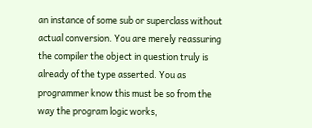an instance of some sub or superclass without actual conversion. You are merely reassuring the compiler the object in question truly is already of the type asserted. You as programmer know this must be so from the way the program logic works,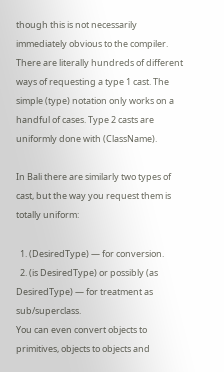though this is not necessarily immediately obvious to the compiler.
There are literally hundreds of different ways of requesting a type 1 cast. The simple (type) notation only works on a handful of cases. Type 2 casts are uniformly done with (ClassName).

In Bali there are similarly two types of cast, but the way you request them is totally uniform:

  1. (DesiredType) — for conversion.
  2. (is DesiredType) or possibly (as DesiredType) — for treatment as sub/superclass.
You can even convert objects to primitives, objects to objects and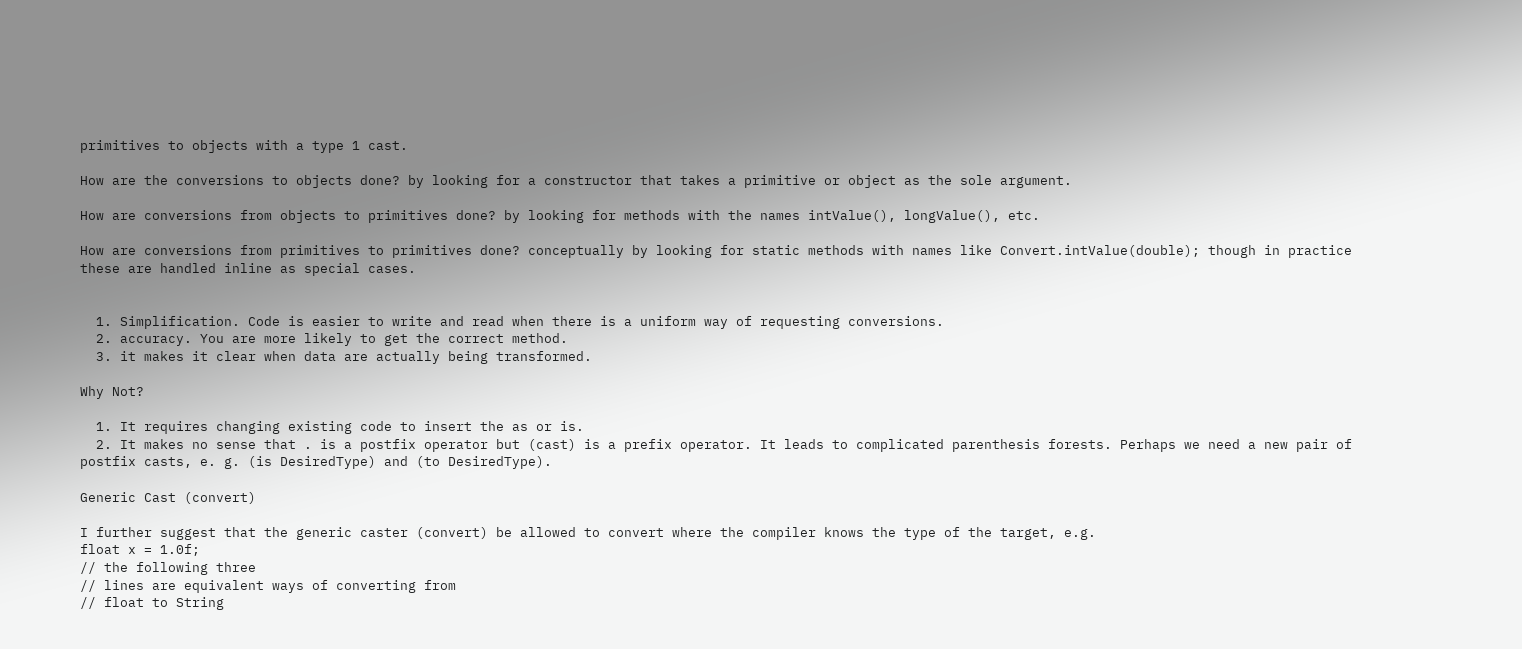primitives to objects with a type 1 cast.

How are the conversions to objects done? by looking for a constructor that takes a primitive or object as the sole argument.

How are conversions from objects to primitives done? by looking for methods with the names intValue(), longValue(), etc.

How are conversions from primitives to primitives done? conceptually by looking for static methods with names like Convert.intValue(double); though in practice these are handled inline as special cases.


  1. Simplification. Code is easier to write and read when there is a uniform way of requesting conversions.
  2. accuracy. You are more likely to get the correct method.
  3. it makes it clear when data are actually being transformed.

Why Not?

  1. It requires changing existing code to insert the as or is.
  2. It makes no sense that . is a postfix operator but (cast) is a prefix operator. It leads to complicated parenthesis forests. Perhaps we need a new pair of postfix casts, e. g. (is DesiredType) and (to DesiredType).

Generic Cast (convert)

I further suggest that the generic caster (convert) be allowed to convert where the compiler knows the type of the target, e.g.
float x = 1.0f;
// the following three
// lines are equivalent ways of converting from
// float to String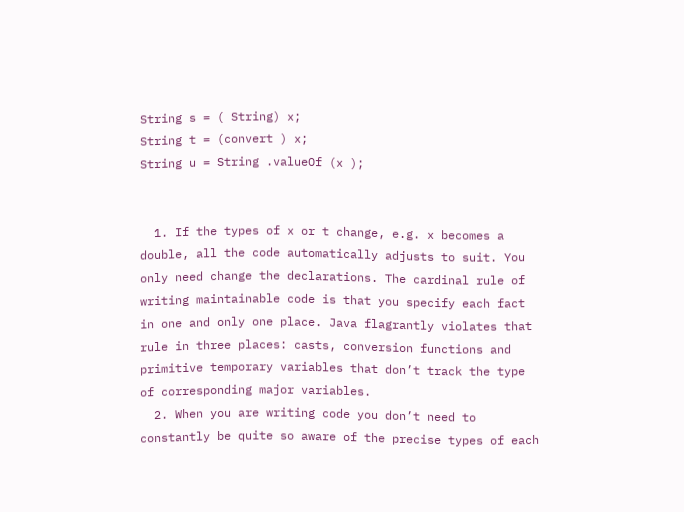String s = ( String) x;
String t = (convert ) x;
String u = String .valueOf (x );


  1. If the types of x or t change, e.g. x becomes a double, all the code automatically adjusts to suit. You only need change the declarations. The cardinal rule of writing maintainable code is that you specify each fact in one and only one place. Java flagrantly violates that rule in three places: casts, conversion functions and primitive temporary variables that don’t track the type of corresponding major variables.
  2. When you are writing code you don’t need to constantly be quite so aware of the precise types of each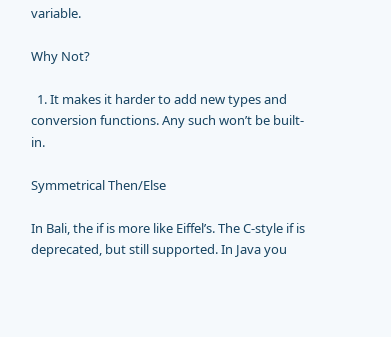variable.

Why Not?

  1. It makes it harder to add new types and conversion functions. Any such won’t be built-in.

Symmetrical Then/Else

In Bali, the if is more like Eiffel’s. The C-style if is deprecated, but still supported. In Java you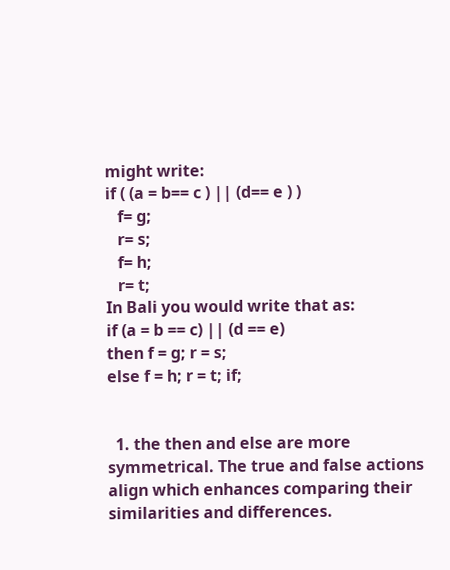might write:
if ( (a = b== c ) || (d== e ) )
   f= g;
   r= s;
   f= h;
   r= t;
In Bali you would write that as:
if (a = b == c) || (d == e)
then f = g; r = s;
else f = h; r = t; if;


  1. the then and else are more symmetrical. The true and false actions align which enhances comparing their similarities and differences.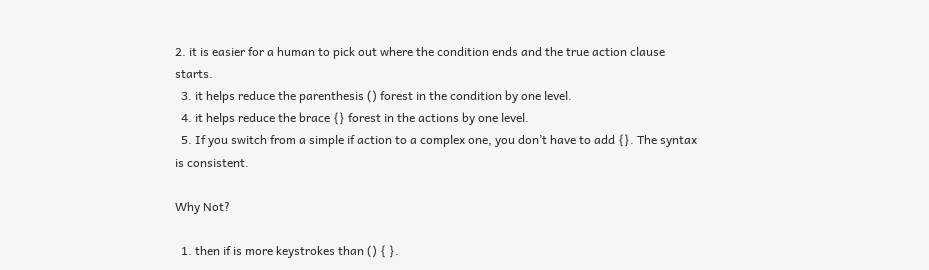2. it is easier for a human to pick out where the condition ends and the true action clause starts.
  3. it helps reduce the parenthesis () forest in the condition by one level.
  4. it helps reduce the brace {} forest in the actions by one level.
  5. If you switch from a simple if action to a complex one, you don’t have to add {}. The syntax is consistent.

Why Not?

  1. then if is more keystrokes than () { }.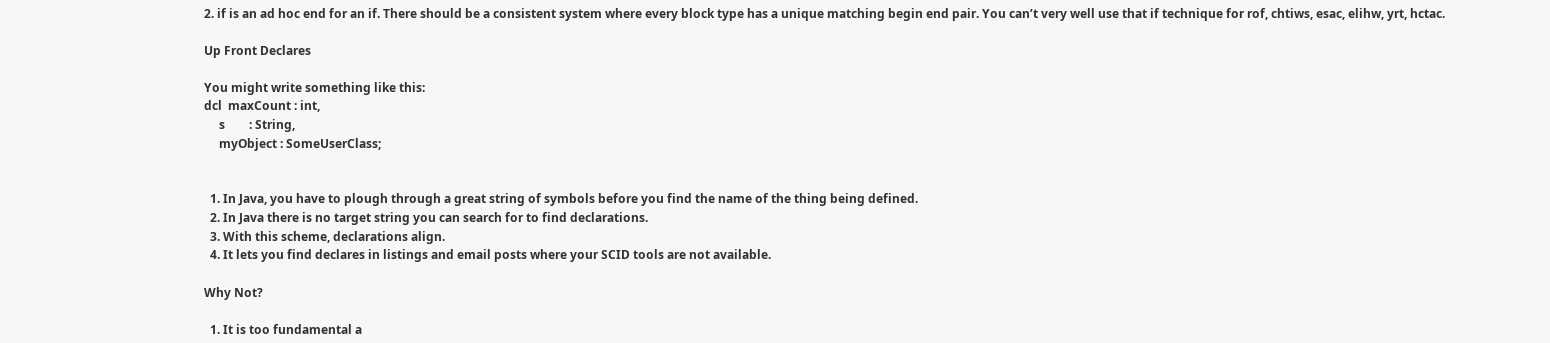2. if is an ad hoc end for an if. There should be a consistent system where every block type has a unique matching begin end pair. You can’t very well use that if technique for rof, chtiws, esac, elihw, yrt, hctac.

Up Front Declares

You might write something like this:
dcl  maxCount : int,
     s        : String,
     myObject : SomeUserClass;


  1. In Java, you have to plough through a great string of symbols before you find the name of the thing being defined.
  2. In Java there is no target string you can search for to find declarations.
  3. With this scheme, declarations align.
  4. It lets you find declares in listings and email posts where your SCID tools are not available.

Why Not?

  1. It is too fundamental a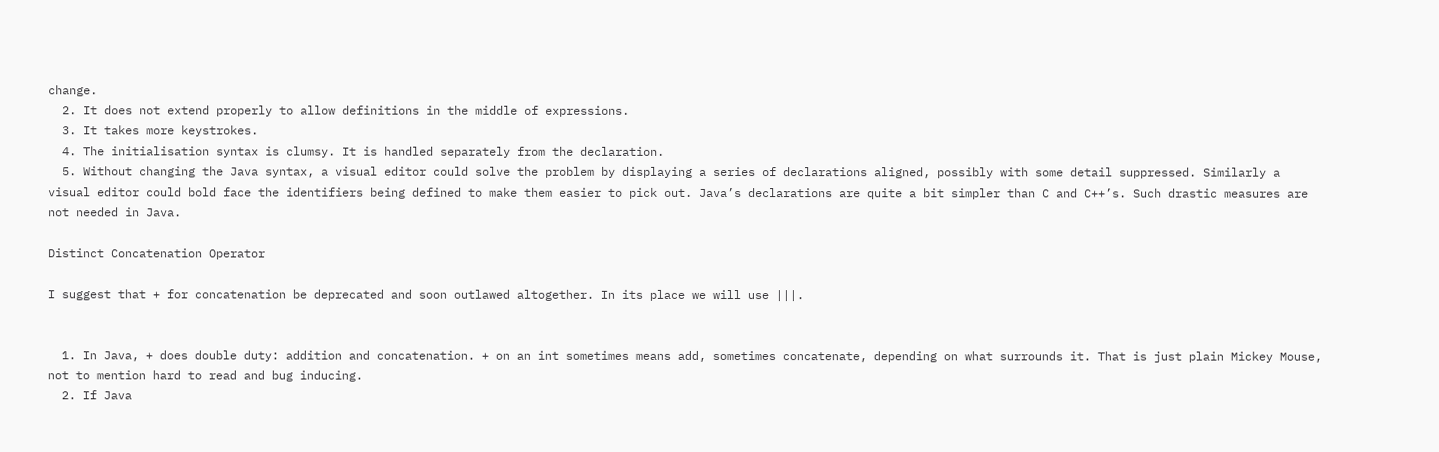change.
  2. It does not extend properly to allow definitions in the middle of expressions.
  3. It takes more keystrokes.
  4. The initialisation syntax is clumsy. It is handled separately from the declaration.
  5. Without changing the Java syntax, a visual editor could solve the problem by displaying a series of declarations aligned, possibly with some detail suppressed. Similarly a visual editor could bold face the identifiers being defined to make them easier to pick out. Java’s declarations are quite a bit simpler than C and C++’s. Such drastic measures are not needed in Java.

Distinct Concatenation Operator

I suggest that + for concatenation be deprecated and soon outlawed altogether. In its place we will use |||.


  1. In Java, + does double duty: addition and concatenation. + on an int sometimes means add, sometimes concatenate, depending on what surrounds it. That is just plain Mickey Mouse, not to mention hard to read and bug inducing.
  2. If Java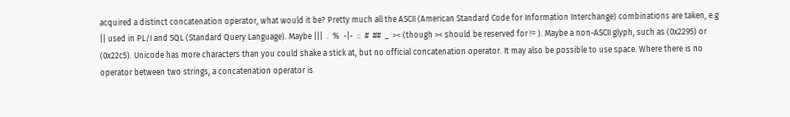acquired a distinct concatenation operator, what would it be? Pretty much all the ASCII (American Standard Code for Information Interchange) combinations are taken, e.g || used in PL/I and SQL (Standard Query Language). Maybe |||  .  %  -|-  ::  #  ##  _  >< (though >< should be reserved for != ). Maybe a non-ASCII glyph, such as (0x2295) or (0x22c5). Unicode has more characters than you could shake a stick at, but no official concatenation operator. It may also be possible to use space. Where there is no operator between two strings, a concatenation operator is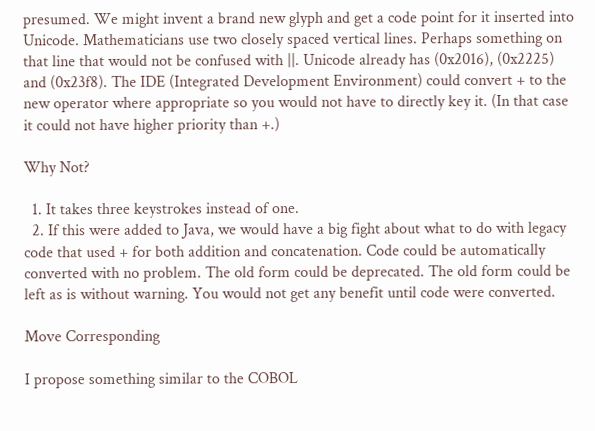presumed. We might invent a brand new glyph and get a code point for it inserted into Unicode. Mathematicians use two closely spaced vertical lines. Perhaps something on that line that would not be confused with ||. Unicode already has (0x2016), (0x2225) and (0x23f8). The IDE (Integrated Development Environment) could convert + to the new operator where appropriate so you would not have to directly key it. (In that case it could not have higher priority than +.)

Why Not?

  1. It takes three keystrokes instead of one.
  2. If this were added to Java, we would have a big fight about what to do with legacy code that used + for both addition and concatenation. Code could be automatically converted with no problem. The old form could be deprecated. The old form could be left as is without warning. You would not get any benefit until code were converted.

Move Corresponding

I propose something similar to the COBOL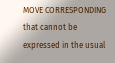MOVE CORRESPONDING that cannot be expressed in the usual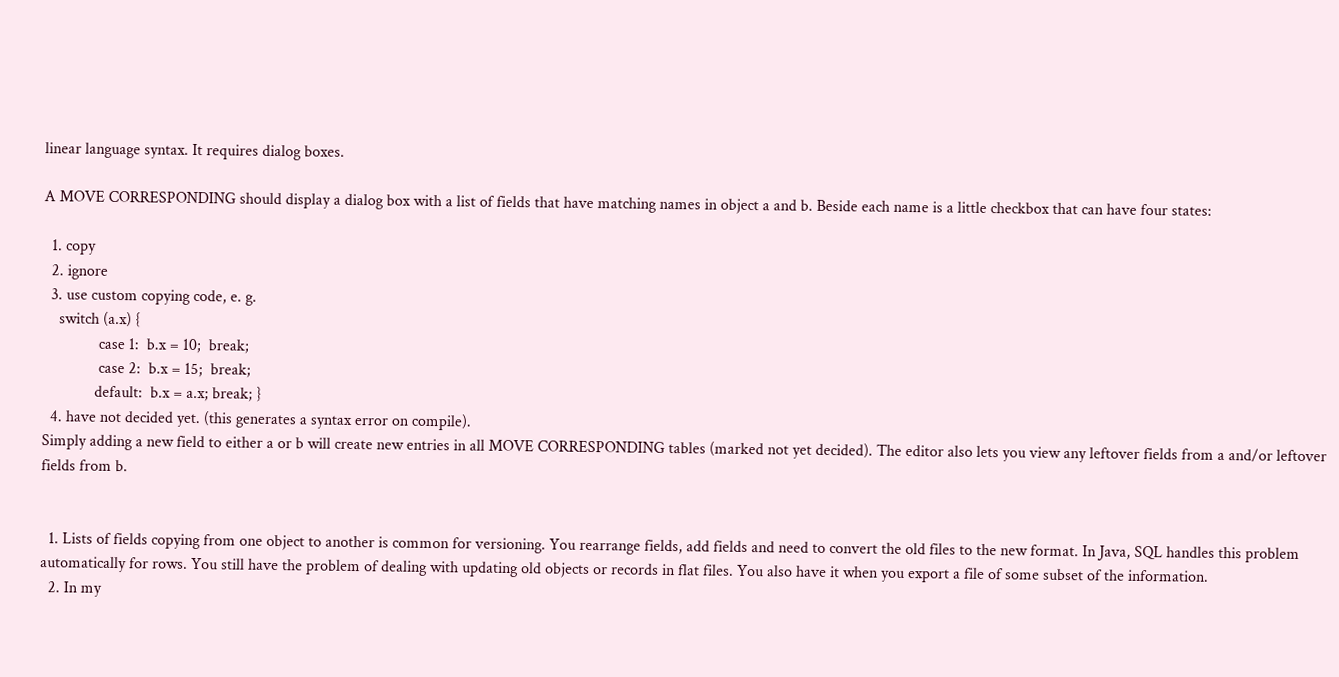linear language syntax. It requires dialog boxes.

A MOVE CORRESPONDING should display a dialog box with a list of fields that have matching names in object a and b. Beside each name is a little checkbox that can have four states:

  1. copy
  2. ignore
  3. use custom copying code, e. g.
    switch (a.x) {
              case 1:  b.x = 10;  break;
              case 2:  b.x = 15;  break;
             default:  b.x = a.x; break; }
  4. have not decided yet. (this generates a syntax error on compile).
Simply adding a new field to either a or b will create new entries in all MOVE CORRESPONDING tables (marked not yet decided). The editor also lets you view any leftover fields from a and/or leftover fields from b.


  1. Lists of fields copying from one object to another is common for versioning. You rearrange fields, add fields and need to convert the old files to the new format. In Java, SQL handles this problem automatically for rows. You still have the problem of dealing with updating old objects or records in flat files. You also have it when you export a file of some subset of the information.
  2. In my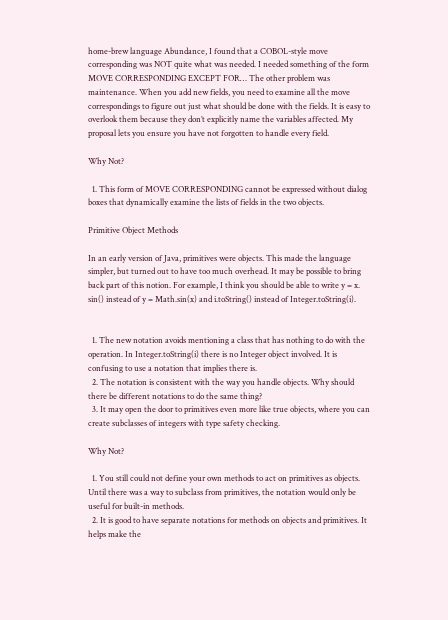home-brew language Abundance, I found that a COBOL-style move corresponding was NOT quite what was needed. I needed something of the form MOVE CORRESPONDING EXCEPT FOR… The other problem was maintenance. When you add new fields, you need to examine all the move correspondings to figure out just what should be done with the fields. It is easy to overlook them because they don’t explicitly name the variables affected. My proposal lets you ensure you have not forgotten to handle every field.

Why Not?

  1. This form of MOVE CORRESPONDING cannot be expressed without dialog boxes that dynamically examine the lists of fields in the two objects.

Primitive Object Methods

In an early version of Java, primitives were objects. This made the language simpler, but turned out to have too much overhead. It may be possible to bring back part of this notion. For example, I think you should be able to write y = x. sin() instead of y = Math.sin(x) and i.toString() instead of Integer.toString(i).


  1. The new notation avoids mentioning a class that has nothing to do with the operation. In Integer.toString(i) there is no Integer object involved. It is confusing to use a notation that implies there is.
  2. The notation is consistent with the way you handle objects. Why should there be different notations to do the same thing?
  3. It may open the door to primitives even more like true objects, where you can create subclasses of integers with type safety checking.

Why Not?

  1. You still could not define your own methods to act on primitives as objects. Until there was a way to subclass from primitives, the notation would only be useful for built-in methods.
  2. It is good to have separate notations for methods on objects and primitives. It helps make the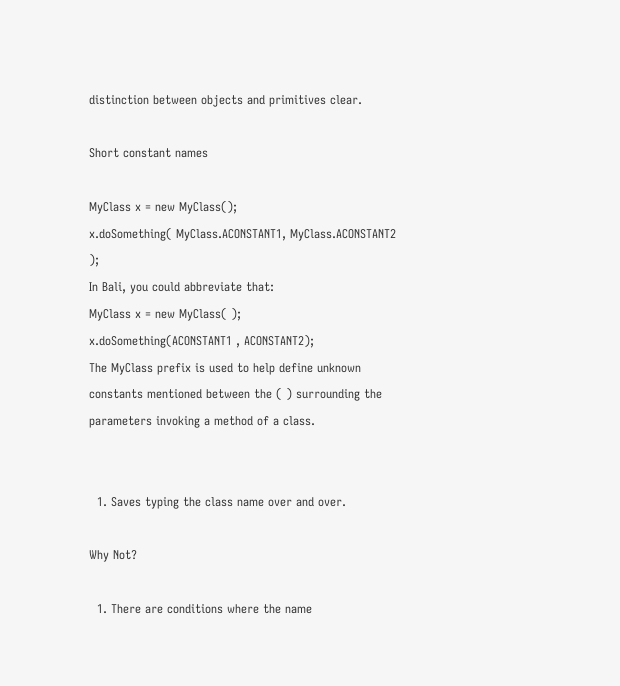distinction between objects and primitives clear.

Short constant names

MyClass x = new MyClass();
x.doSomething( MyClass.ACONSTANT1, MyClass.ACONSTANT2 );
In Bali, you could abbreviate that:
MyClass x = new MyClass( );
x.doSomething(ACONSTANT1 , ACONSTANT2);
The MyClass prefix is used to help define unknown constants mentioned between the ( ) surrounding the parameters invoking a method of a class.


  1. Saves typing the class name over and over.

Why Not?

  1. There are conditions where the name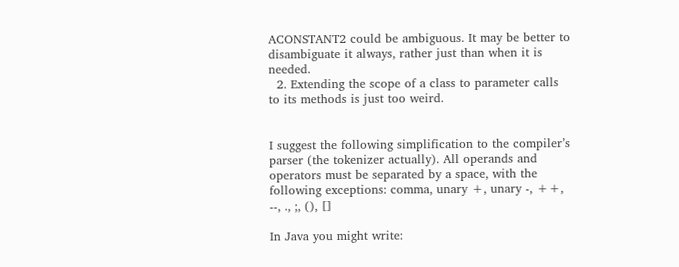ACONSTANT2 could be ambiguous. It may be better to disambiguate it always, rather just than when it is needed.
  2. Extending the scope of a class to parameter calls to its methods is just too weird.


I suggest the following simplification to the compiler’s parser (the tokenizer actually). All operands and operators must be separated by a space, with the following exceptions: comma, unary +, unary -, ++, --, ., ;, (), []

In Java you might write: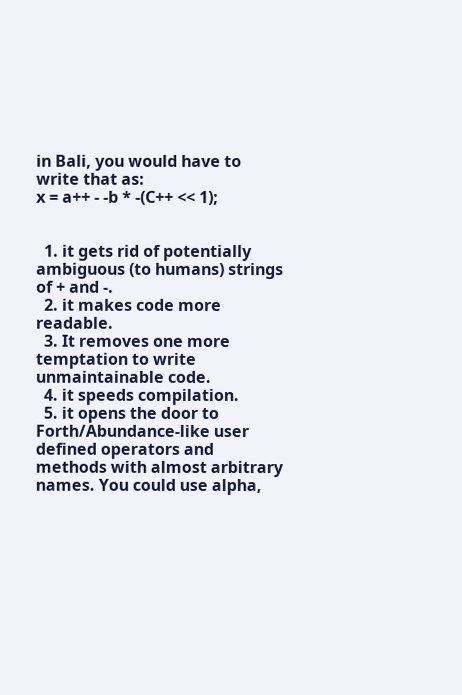in Bali, you would have to write that as:
x = a++ - -b * -(C++ << 1);


  1. it gets rid of potentially ambiguous (to humans) strings of + and -.
  2. it makes code more readable.
  3. It removes one more temptation to write unmaintainable code.
  4. it speeds compilation.
  5. it opens the door to Forth/Abundance-like user defined operators and methods with almost arbitrary names. You could use alpha,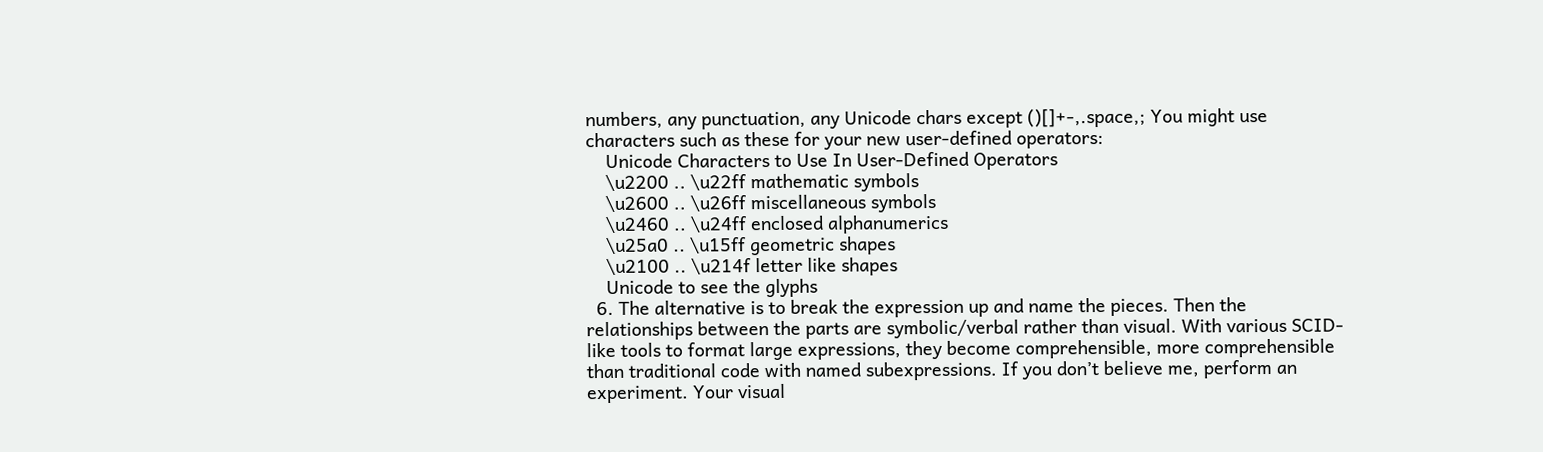numbers, any punctuation, any Unicode chars except ()[]+-,.space,; You might use characters such as these for your new user-defined operators:
    Unicode Characters to Use In User-Defined Operators
    \u2200 .. \u22ff mathematic symbols
    \u2600 .. \u26ff miscellaneous symbols
    \u2460 .. \u24ff enclosed alphanumerics
    \u25a0 .. \u15ff geometric shapes
    \u2100 .. \u214f letter like shapes
    Unicode to see the glyphs
  6. The alternative is to break the expression up and name the pieces. Then the relationships between the parts are symbolic/verbal rather than visual. With various SCID-like tools to format large expressions, they become comprehensible, more comprehensible than traditional code with named subexpressions. If you don’t believe me, perform an experiment. Your visual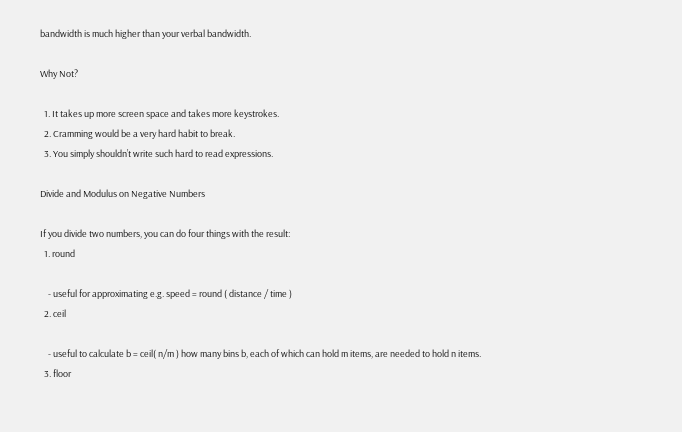bandwidth is much higher than your verbal bandwidth.

Why Not?

  1. It takes up more screen space and takes more keystrokes.
  2. Cramming would be a very hard habit to break.
  3. You simply shouldn’t write such hard to read expressions.

Divide and Modulus on Negative Numbers

If you divide two numbers, you can do four things with the result:
  1. round

    - useful for approximating e.g. speed = round ( distance / time )
  2. ceil

    - useful to calculate b = ceil( n/m ) how many bins b, each of which can hold m items, are needed to hold n items.
  3. floor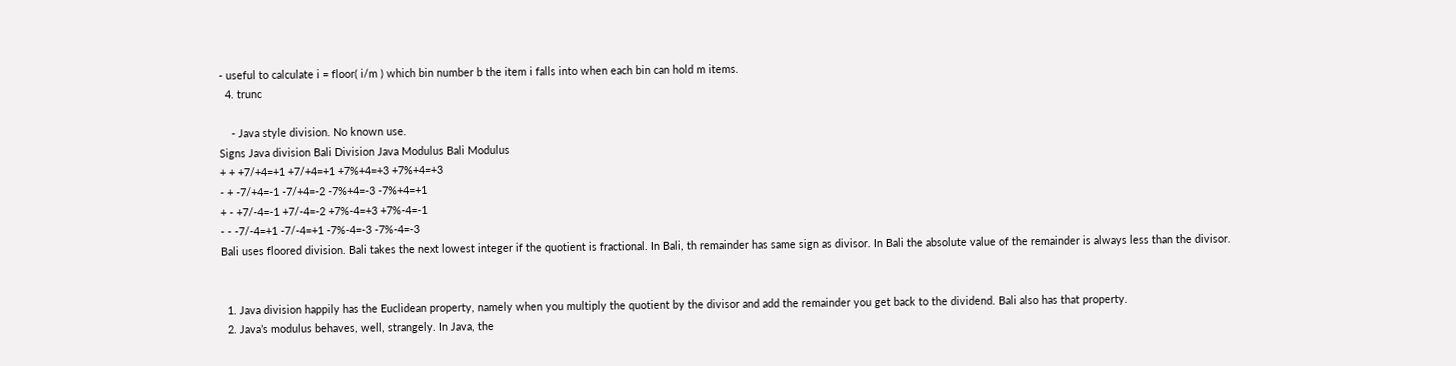- useful to calculate i = floor( i/m ) which bin number b the item i falls into when each bin can hold m items.
  4. trunc

    - Java style division. No known use.
Signs Java division Bali Division Java Modulus Bali Modulus
+ + +7/+4=+1 +7/+4=+1 +7%+4=+3 +7%+4=+3
- + -7/+4=-1 -7/+4=-2 -7%+4=-3 -7%+4=+1
+ - +7/-4=-1 +7/-4=-2 +7%-4=+3 +7%-4=-1
- - -7/-4=+1 -7/-4=+1 -7%-4=-3 -7%-4=-3
Bali uses floored division. Bali takes the next lowest integer if the quotient is fractional. In Bali, th remainder has same sign as divisor. In Bali the absolute value of the remainder is always less than the divisor.


  1. Java division happily has the Euclidean property, namely when you multiply the quotient by the divisor and add the remainder you get back to the dividend. Bali also has that property.
  2. Java’s modulus behaves, well, strangely. In Java, the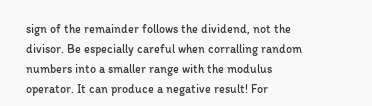sign of the remainder follows the dividend, not the divisor. Be especially careful when corralling random numbers into a smaller range with the modulus operator. It can produce a negative result! For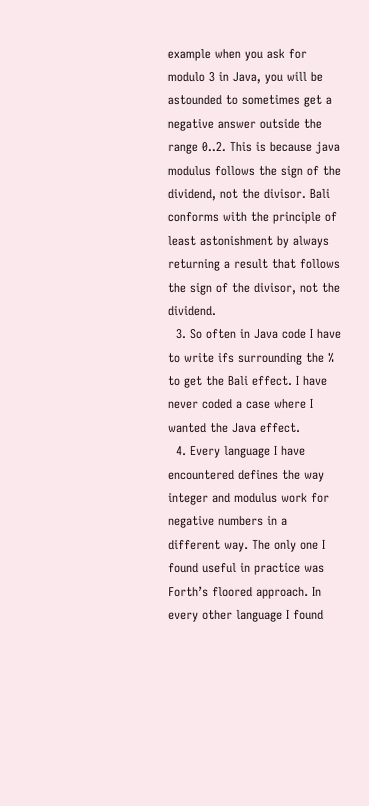example when you ask for modulo 3 in Java, you will be astounded to sometimes get a negative answer outside the range 0..2. This is because java modulus follows the sign of the dividend, not the divisor. Bali conforms with the principle of least astonishment by always returning a result that follows the sign of the divisor, not the dividend.
  3. So often in Java code I have to write ifs surrounding the % to get the Bali effect. I have never coded a case where I wanted the Java effect.
  4. Every language I have encountered defines the way integer and modulus work for negative numbers in a different way. The only one I found useful in practice was Forth’s floored approach. In every other language I found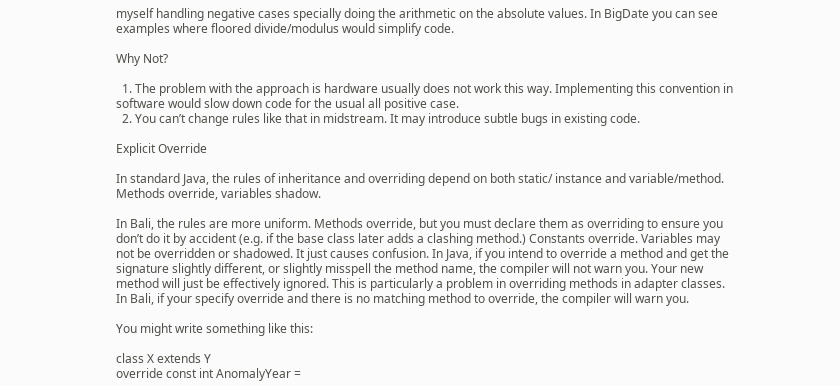myself handling negative cases specially doing the arithmetic on the absolute values. In BigDate you can see examples where floored divide/modulus would simplify code.

Why Not?

  1. The problem with the approach is hardware usually does not work this way. Implementing this convention in software would slow down code for the usual all positive case.
  2. You can’t change rules like that in midstream. It may introduce subtle bugs in existing code.

Explicit Override

In standard Java, the rules of inheritance and overriding depend on both static/ instance and variable/method. Methods override, variables shadow.

In Bali, the rules are more uniform. Methods override, but you must declare them as overriding to ensure you don’t do it by accident (e.g. if the base class later adds a clashing method.) Constants override. Variables may not be overridden or shadowed. It just causes confusion. In Java, if you intend to override a method and get the signature slightly different, or slightly misspell the method name, the compiler will not warn you. Your new method will just be effectively ignored. This is particularly a problem in overriding methods in adapter classes. In Bali, if your specify override and there is no matching method to override, the compiler will warn you.

You might write something like this:

class X extends Y
override const int AnomalyYear =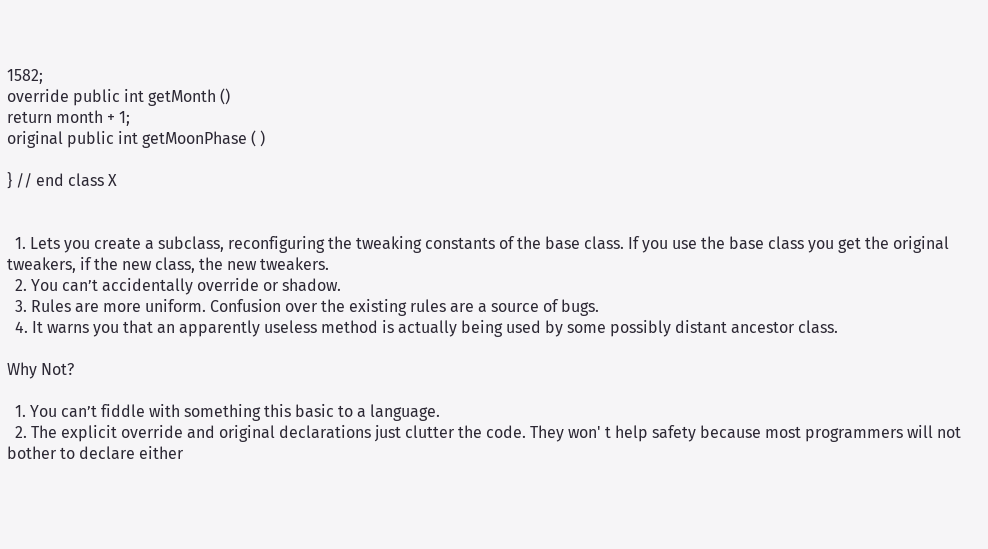1582;
override public int getMonth ()
return month + 1;
original public int getMoonPhase ( )

} // end class X


  1. Lets you create a subclass, reconfiguring the tweaking constants of the base class. If you use the base class you get the original tweakers, if the new class, the new tweakers.
  2. You can’t accidentally override or shadow.
  3. Rules are more uniform. Confusion over the existing rules are a source of bugs.
  4. It warns you that an apparently useless method is actually being used by some possibly distant ancestor class.

Why Not?

  1. You can’t fiddle with something this basic to a language.
  2. The explicit override and original declarations just clutter the code. They won' t help safety because most programmers will not bother to declare either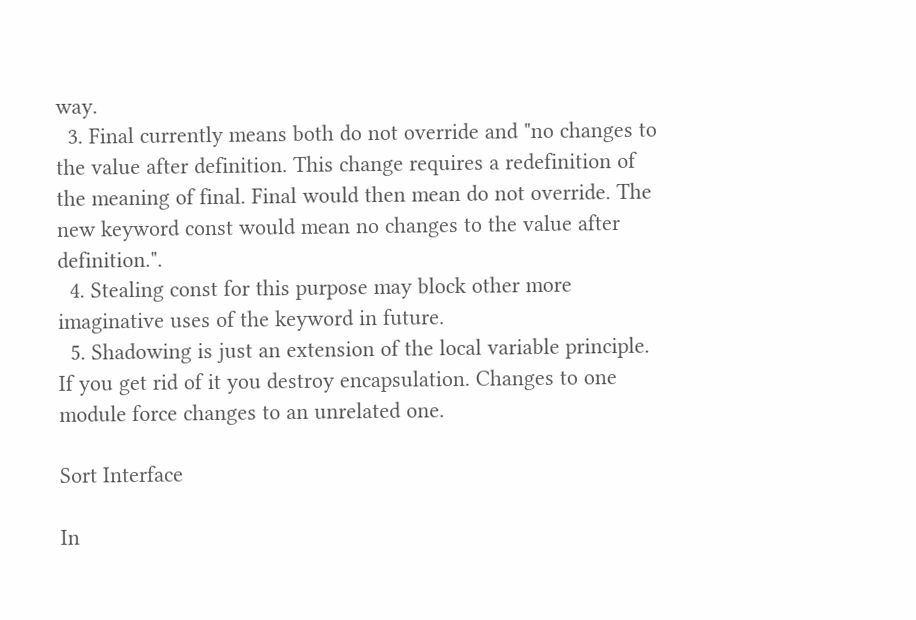way.
  3. Final currently means both do not override and "no changes to the value after definition. This change requires a redefinition of the meaning of final. Final would then mean do not override. The new keyword const would mean no changes to the value after definition.".
  4. Stealing const for this purpose may block other more imaginative uses of the keyword in future.
  5. Shadowing is just an extension of the local variable principle. If you get rid of it you destroy encapsulation. Changes to one module force changes to an unrelated one.

Sort Interface

In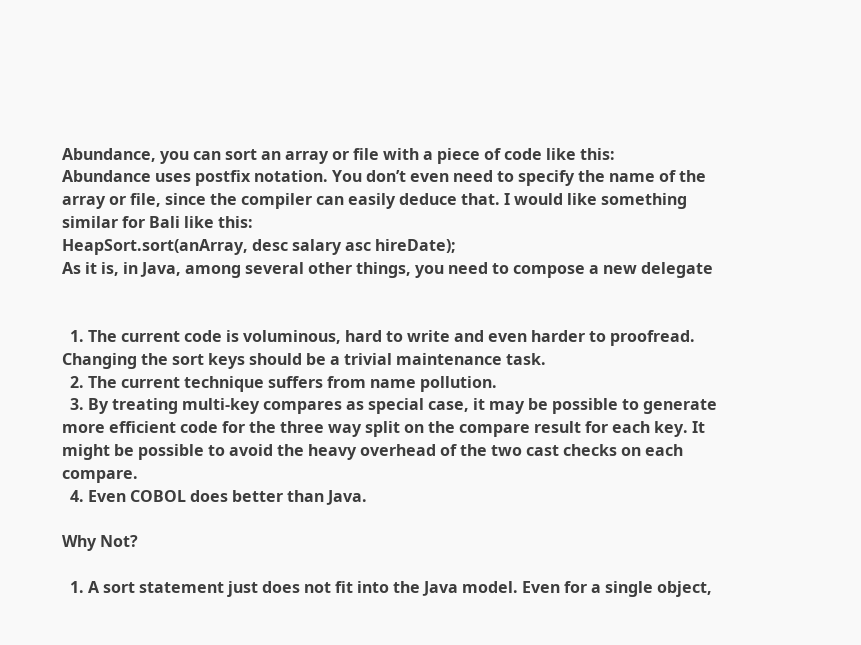Abundance, you can sort an array or file with a piece of code like this:
Abundance uses postfix notation. You don’t even need to specify the name of the array or file, since the compiler can easily deduce that. I would like something similar for Bali like this:
HeapSort.sort(anArray, desc salary asc hireDate);
As it is, in Java, among several other things, you need to compose a new delegate


  1. The current code is voluminous, hard to write and even harder to proofread. Changing the sort keys should be a trivial maintenance task.
  2. The current technique suffers from name pollution.
  3. By treating multi-key compares as special case, it may be possible to generate more efficient code for the three way split on the compare result for each key. It might be possible to avoid the heavy overhead of the two cast checks on each compare.
  4. Even COBOL does better than Java.

Why Not?

  1. A sort statement just does not fit into the Java model. Even for a single object,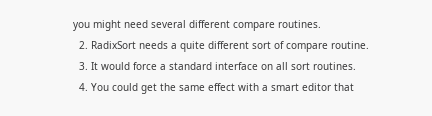you might need several different compare routines.
  2. RadixSort needs a quite different sort of compare routine.
  3. It would force a standard interface on all sort routines.
  4. You could get the same effect with a smart editor that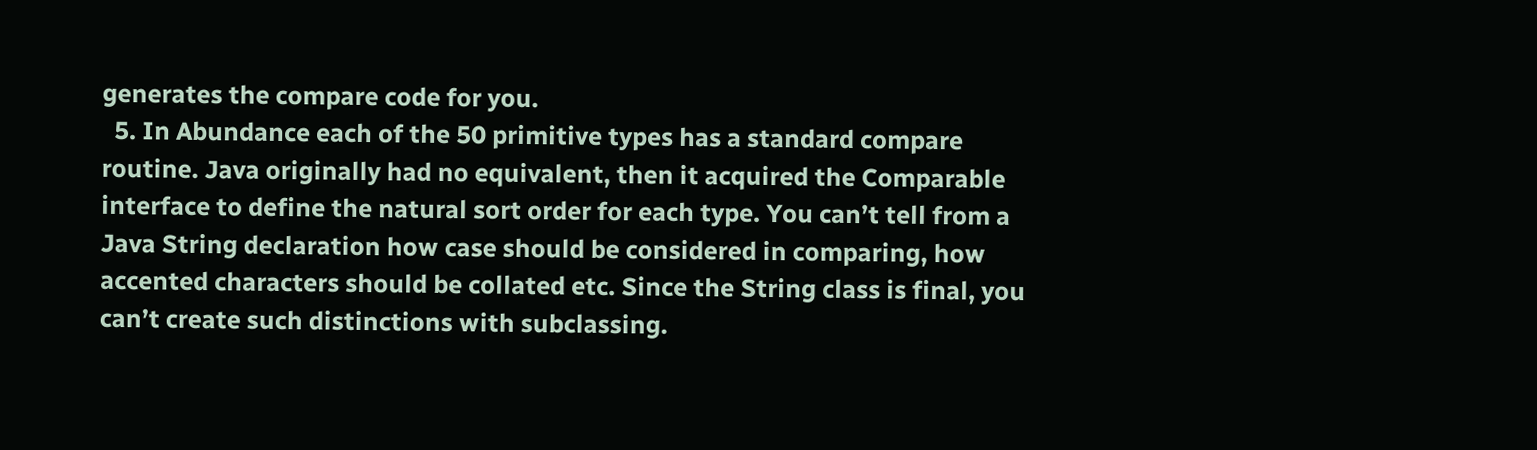generates the compare code for you.
  5. In Abundance each of the 50 primitive types has a standard compare routine. Java originally had no equivalent, then it acquired the Comparable interface to define the natural sort order for each type. You can’t tell from a Java String declaration how case should be considered in comparing, how accented characters should be collated etc. Since the String class is final, you can’t create such distinctions with subclassing.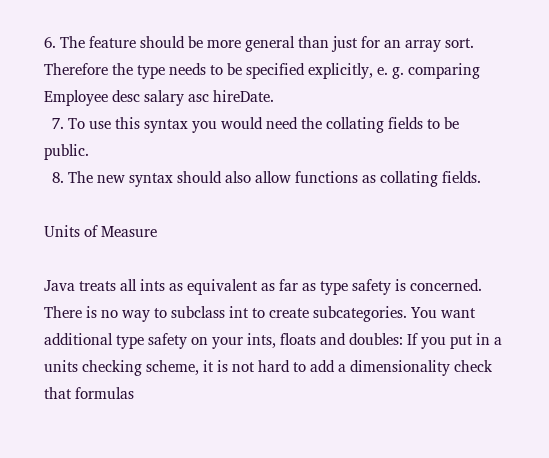6. The feature should be more general than just for an array sort. Therefore the type needs to be specified explicitly, e. g. comparing Employee desc salary asc hireDate.
  7. To use this syntax you would need the collating fields to be public.
  8. The new syntax should also allow functions as collating fields.

Units of Measure

Java treats all ints as equivalent as far as type safety is concerned. There is no way to subclass int to create subcategories. You want additional type safety on your ints, floats and doubles: If you put in a units checking scheme, it is not hard to add a dimensionality check that formulas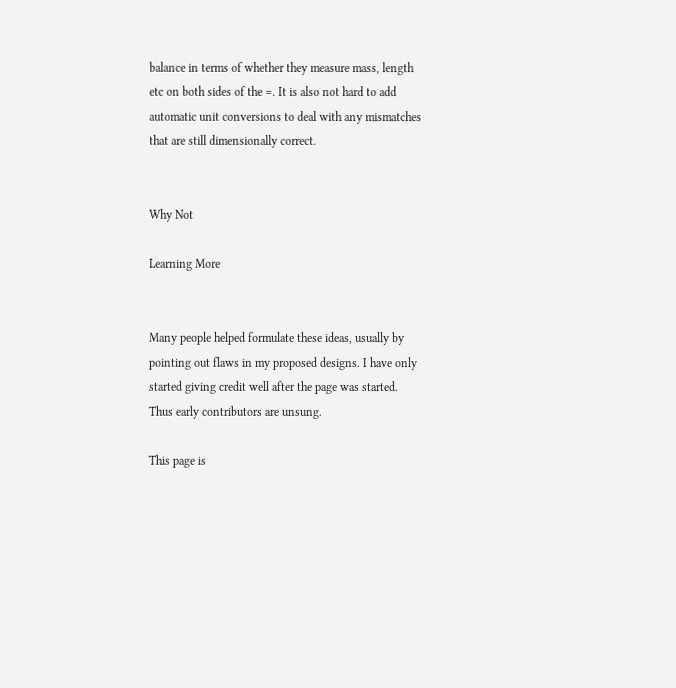balance in terms of whether they measure mass, length etc on both sides of the =. It is also not hard to add automatic unit conversions to deal with any mismatches that are still dimensionally correct.


Why Not

Learning More


Many people helped formulate these ideas, usually by pointing out flaws in my proposed designs. I have only started giving credit well after the page was started. Thus early contributors are unsung.

This page is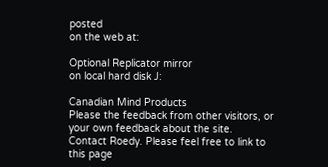posted
on the web at:

Optional Replicator mirror
on local hard disk J:

Canadian Mind Products
Please the feedback from other visitors, or your own feedback about the site.
Contact Roedy. Please feel free to link to this page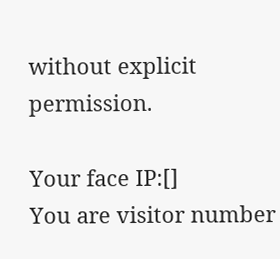without explicit permission.

Your face IP:[]
You are visitor number